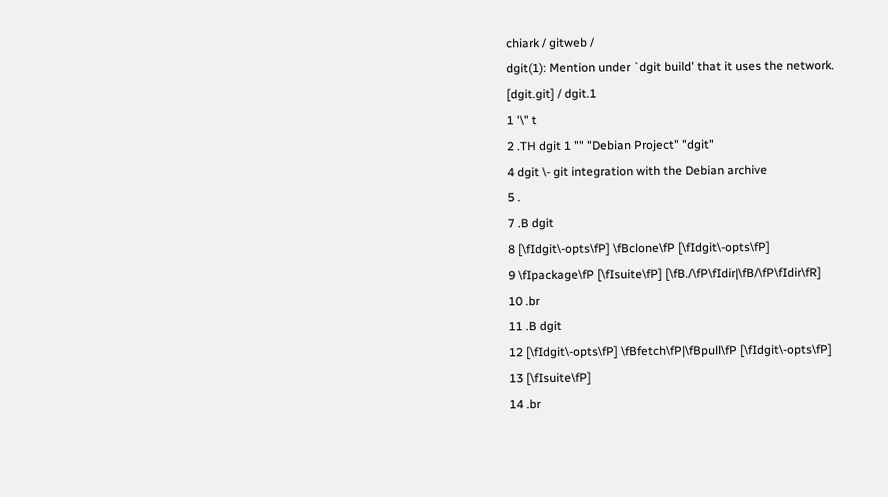chiark / gitweb /
dgit(1): Mention under `dgit build' that it uses the network.
[dgit.git] / dgit.1
1 '\" t
2 .TH dgit 1 "" "Debian Project" "dgit"
4 dgit \- git integration with the Debian archive
5 .
7 .B dgit
8 [\fIdgit\-opts\fP] \fBclone\fP [\fIdgit\-opts\fP]
9 \fIpackage\fP [\fIsuite\fP] [\fB./\fP\fIdir|\fB/\fP\fIdir\fR]
10 .br
11 .B dgit
12 [\fIdgit\-opts\fP] \fBfetch\fP|\fBpull\fP [\fIdgit\-opts\fP]
13 [\fIsuite\fP]
14 .br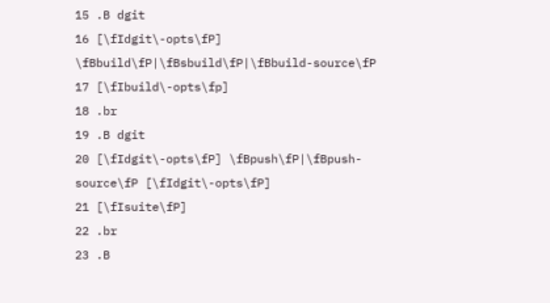15 .B dgit
16 [\fIdgit\-opts\fP] \fBbuild\fP|\fBsbuild\fP|\fBbuild-source\fP
17 [\fIbuild\-opts\fp]
18 .br
19 .B dgit
20 [\fIdgit\-opts\fP] \fBpush\fP|\fBpush-source\fP [\fIdgit\-opts\fP]
21 [\fIsuite\fP]
22 .br
23 .B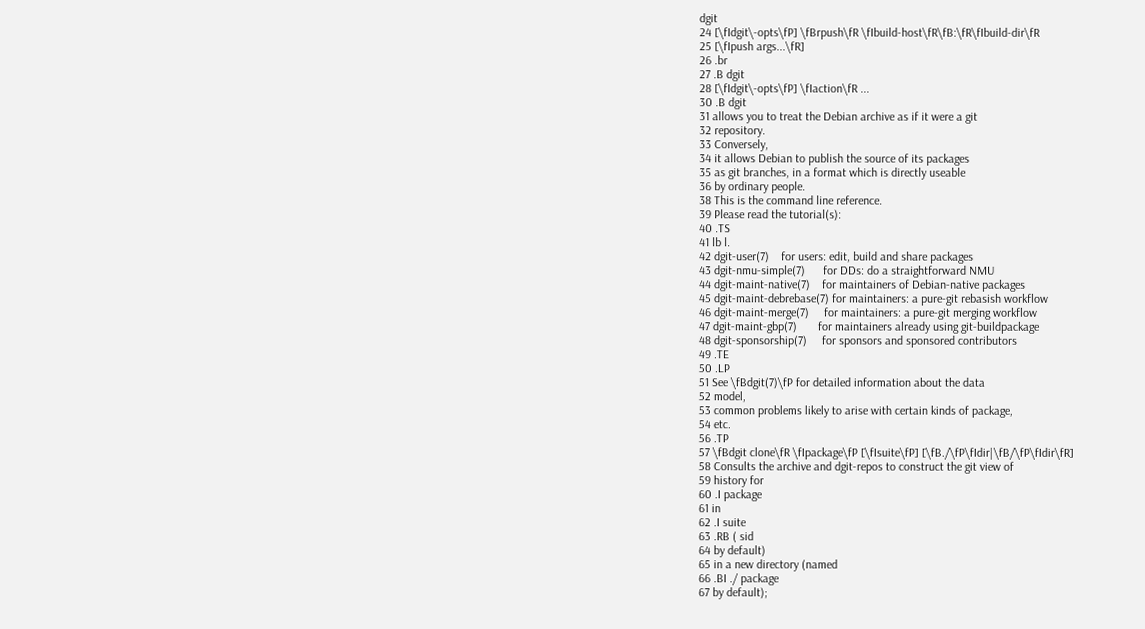dgit
24 [\fIdgit\-opts\fP] \fBrpush\fR \fIbuild-host\fR\fB:\fR\fIbuild-dir\fR
25 [\fIpush args...\fR]
26 .br
27 .B dgit
28 [\fIdgit\-opts\fP] \fIaction\fR ...
30 .B dgit
31 allows you to treat the Debian archive as if it were a git
32 repository.
33 Conversely,
34 it allows Debian to publish the source of its packages
35 as git branches, in a format which is directly useable
36 by ordinary people.
38 This is the command line reference.
39 Please read the tutorial(s):
40 .TS
41 lb l.
42 dgit-user(7)    for users: edit, build and share packages
43 dgit-nmu-simple(7)      for DDs: do a straightforward NMU
44 dgit-maint-native(7)    for maintainers of Debian-native packages
45 dgit-maint-debrebase(7) for maintainers: a pure-git rebasish workflow
46 dgit-maint-merge(7)     for maintainers: a pure-git merging workflow
47 dgit-maint-gbp(7)       for maintainers already using git-buildpackage
48 dgit-sponsorship(7)     for sponsors and sponsored contributors
49 .TE
50 .LP
51 See \fBdgit(7)\fP for detailed information about the data
52 model,
53 common problems likely to arise with certain kinds of package,
54 etc.
56 .TP
57 \fBdgit clone\fR \fIpackage\fP [\fIsuite\fP] [\fB./\fP\fIdir|\fB/\fP\fIdir\fR]
58 Consults the archive and dgit-repos to construct the git view of
59 history for
60 .I package
61 in
62 .I suite
63 .RB ( sid
64 by default)
65 in a new directory (named
66 .BI ./ package
67 by default);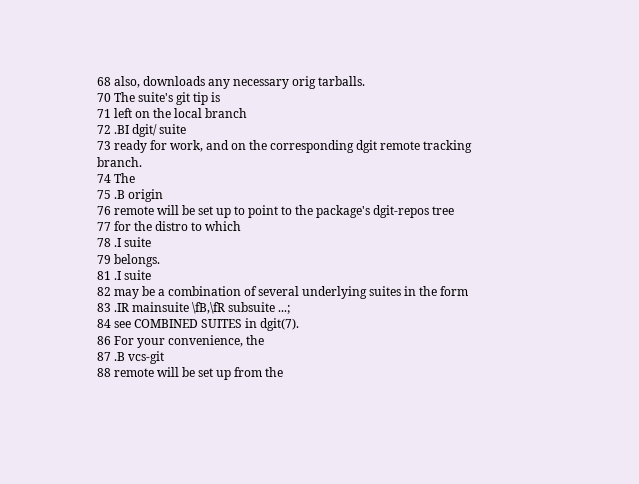68 also, downloads any necessary orig tarballs.
70 The suite's git tip is
71 left on the local branch
72 .BI dgit/ suite
73 ready for work, and on the corresponding dgit remote tracking branch.
74 The
75 .B origin
76 remote will be set up to point to the package's dgit-repos tree
77 for the distro to which
78 .I suite
79 belongs.
81 .I suite
82 may be a combination of several underlying suites in the form
83 .IR mainsuite \fB,\fR subsuite ...;
84 see COMBINED SUITES in dgit(7).
86 For your convenience, the
87 .B vcs-git
88 remote will be set up from the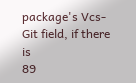package's Vcs-Git field, if there is
89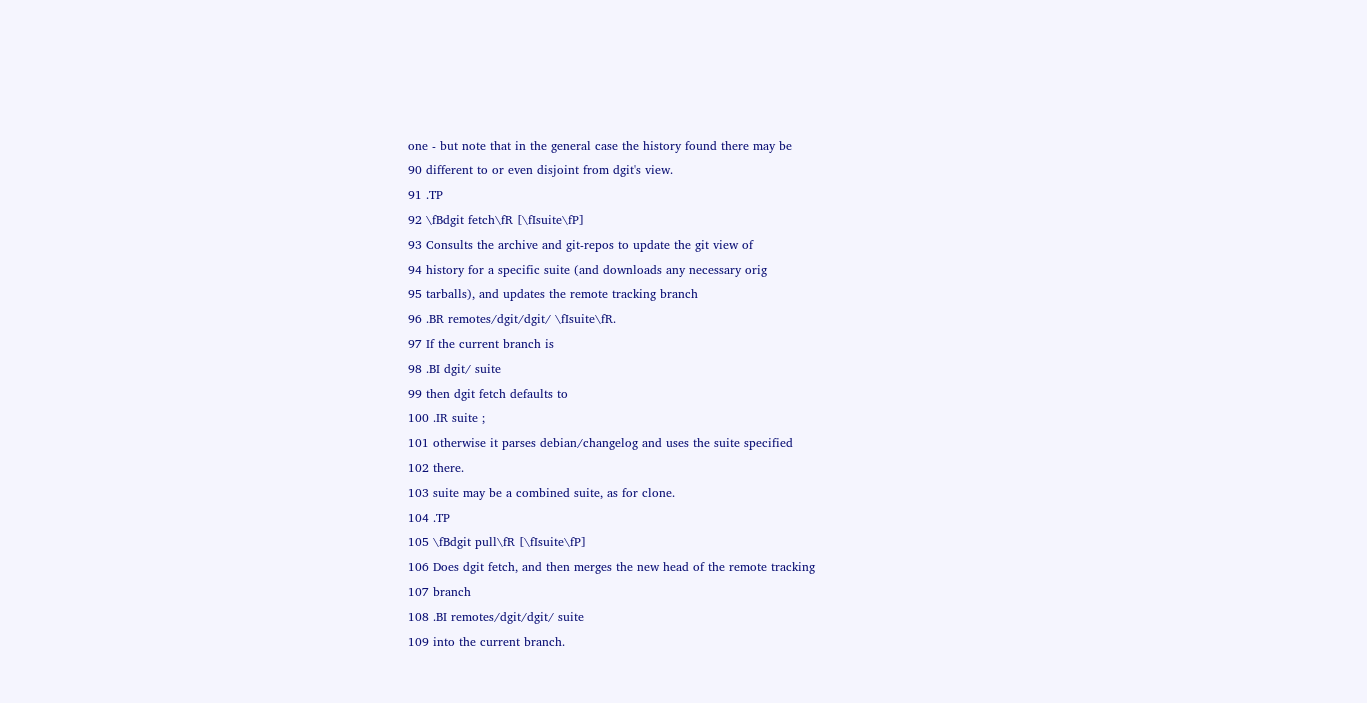one - but note that in the general case the history found there may be
90 different to or even disjoint from dgit's view.
91 .TP
92 \fBdgit fetch\fR [\fIsuite\fP]
93 Consults the archive and git-repos to update the git view of
94 history for a specific suite (and downloads any necessary orig
95 tarballs), and updates the remote tracking branch
96 .BR remotes/dgit/dgit/ \fIsuite\fR.
97 If the current branch is
98 .BI dgit/ suite
99 then dgit fetch defaults to
100 .IR suite ;
101 otherwise it parses debian/changelog and uses the suite specified
102 there.
103 suite may be a combined suite, as for clone.
104 .TP
105 \fBdgit pull\fR [\fIsuite\fP]
106 Does dgit fetch, and then merges the new head of the remote tracking
107 branch
108 .BI remotes/dgit/dgit/ suite
109 into the current branch.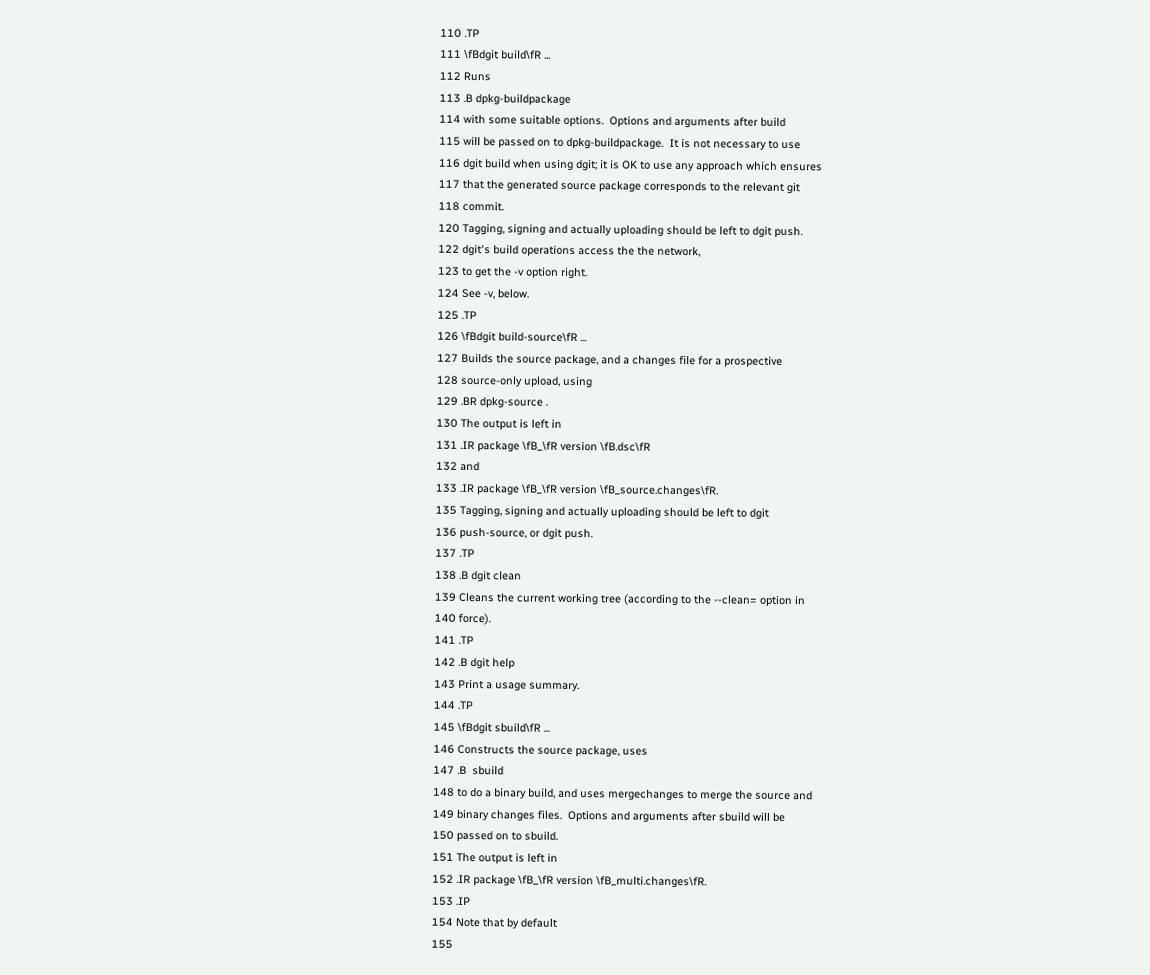110 .TP
111 \fBdgit build\fR ...
112 Runs
113 .B dpkg-buildpackage
114 with some suitable options.  Options and arguments after build
115 will be passed on to dpkg-buildpackage.  It is not necessary to use
116 dgit build when using dgit; it is OK to use any approach which ensures
117 that the generated source package corresponds to the relevant git
118 commit.
120 Tagging, signing and actually uploading should be left to dgit push.
122 dgit's build operations access the the network,
123 to get the -v option right.
124 See -v, below.
125 .TP
126 \fBdgit build-source\fR ...
127 Builds the source package, and a changes file for a prospective
128 source-only upload, using
129 .BR dpkg-source .
130 The output is left in
131 .IR package \fB_\fR version \fB.dsc\fR
132 and
133 .IR package \fB_\fR version \fB_source.changes\fR.
135 Tagging, signing and actually uploading should be left to dgit
136 push-source, or dgit push.
137 .TP
138 .B dgit clean
139 Cleans the current working tree (according to the --clean= option in
140 force).
141 .TP
142 .B dgit help
143 Print a usage summary.
144 .TP
145 \fBdgit sbuild\fR ...
146 Constructs the source package, uses
147 .B  sbuild
148 to do a binary build, and uses mergechanges to merge the source and
149 binary changes files.  Options and arguments after sbuild will be
150 passed on to sbuild.
151 The output is left in
152 .IR package \fB_\fR version \fB_multi.changes\fR.
153 .IP
154 Note that by default
155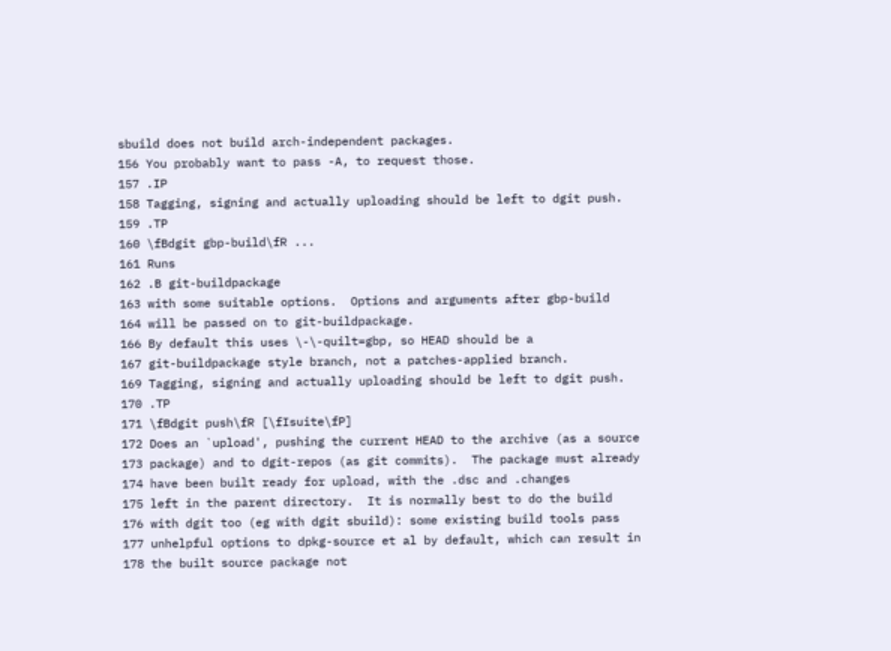sbuild does not build arch-independent packages.
156 You probably want to pass -A, to request those.
157 .IP
158 Tagging, signing and actually uploading should be left to dgit push.
159 .TP
160 \fBdgit gbp-build\fR ...
161 Runs
162 .B git-buildpackage
163 with some suitable options.  Options and arguments after gbp-build
164 will be passed on to git-buildpackage.
166 By default this uses \-\-quilt=gbp, so HEAD should be a
167 git-buildpackage style branch, not a patches-applied branch.
169 Tagging, signing and actually uploading should be left to dgit push.
170 .TP
171 \fBdgit push\fR [\fIsuite\fP]
172 Does an `upload', pushing the current HEAD to the archive (as a source
173 package) and to dgit-repos (as git commits).  The package must already
174 have been built ready for upload, with the .dsc and .changes
175 left in the parent directory.  It is normally best to do the build
176 with dgit too (eg with dgit sbuild): some existing build tools pass
177 unhelpful options to dpkg-source et al by default, which can result in
178 the built source package not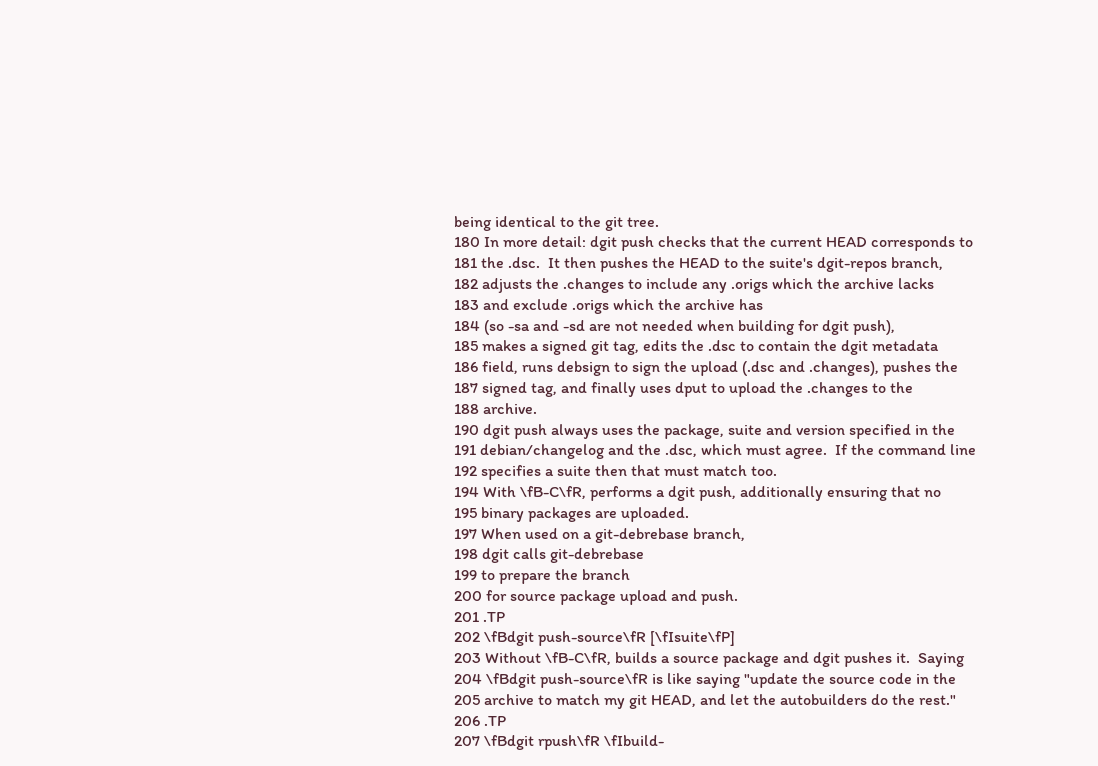being identical to the git tree.
180 In more detail: dgit push checks that the current HEAD corresponds to
181 the .dsc.  It then pushes the HEAD to the suite's dgit-repos branch,
182 adjusts the .changes to include any .origs which the archive lacks
183 and exclude .origs which the archive has
184 (so -sa and -sd are not needed when building for dgit push),
185 makes a signed git tag, edits the .dsc to contain the dgit metadata
186 field, runs debsign to sign the upload (.dsc and .changes), pushes the
187 signed tag, and finally uses dput to upload the .changes to the
188 archive.
190 dgit push always uses the package, suite and version specified in the
191 debian/changelog and the .dsc, which must agree.  If the command line
192 specifies a suite then that must match too.
194 With \fB-C\fR, performs a dgit push, additionally ensuring that no
195 binary packages are uploaded.
197 When used on a git-debrebase branch,
198 dgit calls git-debrebase
199 to prepare the branch
200 for source package upload and push.
201 .TP
202 \fBdgit push-source\fR [\fIsuite\fP]
203 Without \fB-C\fR, builds a source package and dgit pushes it.  Saying
204 \fBdgit push-source\fR is like saying "update the source code in the
205 archive to match my git HEAD, and let the autobuilders do the rest."
206 .TP
207 \fBdgit rpush\fR \fIbuild-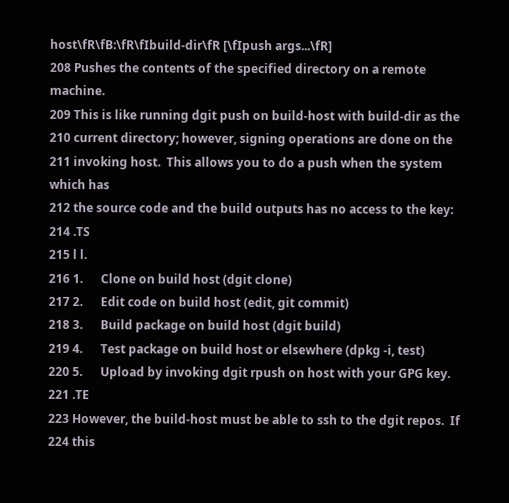host\fR\fB:\fR\fIbuild-dir\fR [\fIpush args...\fR]
208 Pushes the contents of the specified directory on a remote machine.
209 This is like running dgit push on build-host with build-dir as the
210 current directory; however, signing operations are done on the
211 invoking host.  This allows you to do a push when the system which has
212 the source code and the build outputs has no access to the key:
214 .TS
215 l l.
216 1.      Clone on build host (dgit clone)
217 2.      Edit code on build host (edit, git commit)
218 3.      Build package on build host (dgit build)
219 4.      Test package on build host or elsewhere (dpkg -i, test)
220 5.      Upload by invoking dgit rpush on host with your GPG key.
221 .TE
223 However, the build-host must be able to ssh to the dgit repos.  If
224 this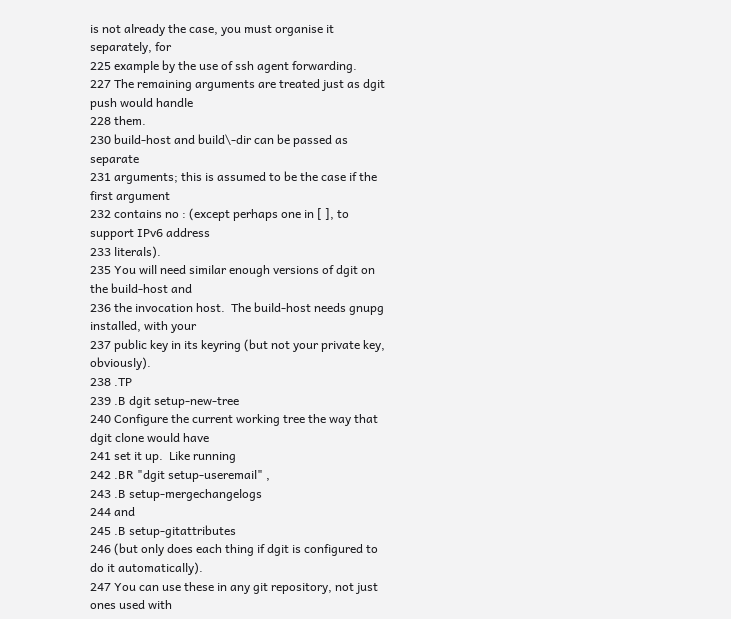is not already the case, you must organise it separately, for
225 example by the use of ssh agent forwarding.
227 The remaining arguments are treated just as dgit push would handle
228 them.
230 build-host and build\-dir can be passed as separate
231 arguments; this is assumed to be the case if the first argument
232 contains no : (except perhaps one in [ ], to support IPv6 address
233 literals).
235 You will need similar enough versions of dgit on the build-host and
236 the invocation host.  The build-host needs gnupg installed, with your
237 public key in its keyring (but not your private key, obviously).
238 .TP
239 .B dgit setup-new-tree
240 Configure the current working tree the way that dgit clone would have
241 set it up.  Like running
242 .BR "dgit setup-useremail" ,
243 .B setup-mergechangelogs
244 and
245 .B setup-gitattributes
246 (but only does each thing if dgit is configured to do it automatically).
247 You can use these in any git repository, not just ones used with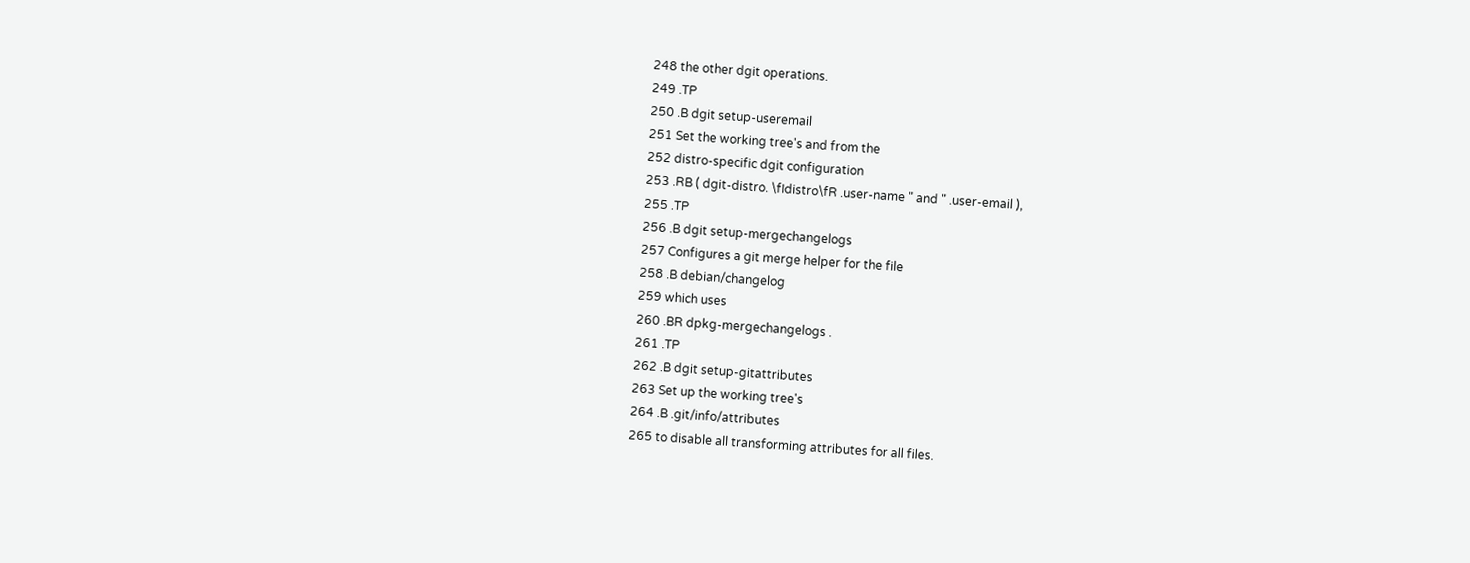248 the other dgit operations.
249 .TP
250 .B dgit setup-useremail
251 Set the working tree's and from the
252 distro-specific dgit configuration
253 .RB ( dgit-distro. \fIdistro\fR .user-name " and " .user-email ),
255 .TP
256 .B dgit setup-mergechangelogs
257 Configures a git merge helper for the file
258 .B debian/changelog
259 which uses
260 .BR dpkg-mergechangelogs .
261 .TP
262 .B dgit setup-gitattributes
263 Set up the working tree's
264 .B .git/info/attributes
265 to disable all transforming attributes for all files.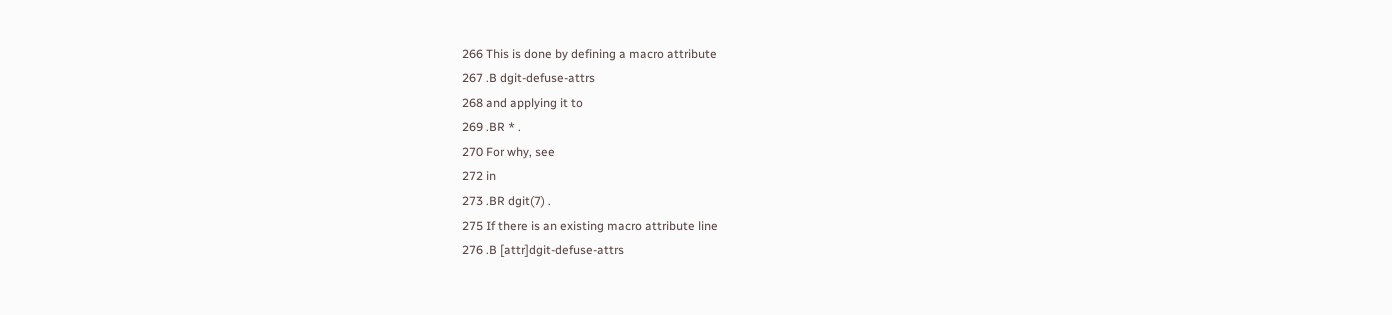266 This is done by defining a macro attribute
267 .B dgit-defuse-attrs
268 and applying it to
269 .BR * .
270 For why, see
272 in
273 .BR dgit(7) .
275 If there is an existing macro attribute line
276 .B [attr]dgit-defuse-attrs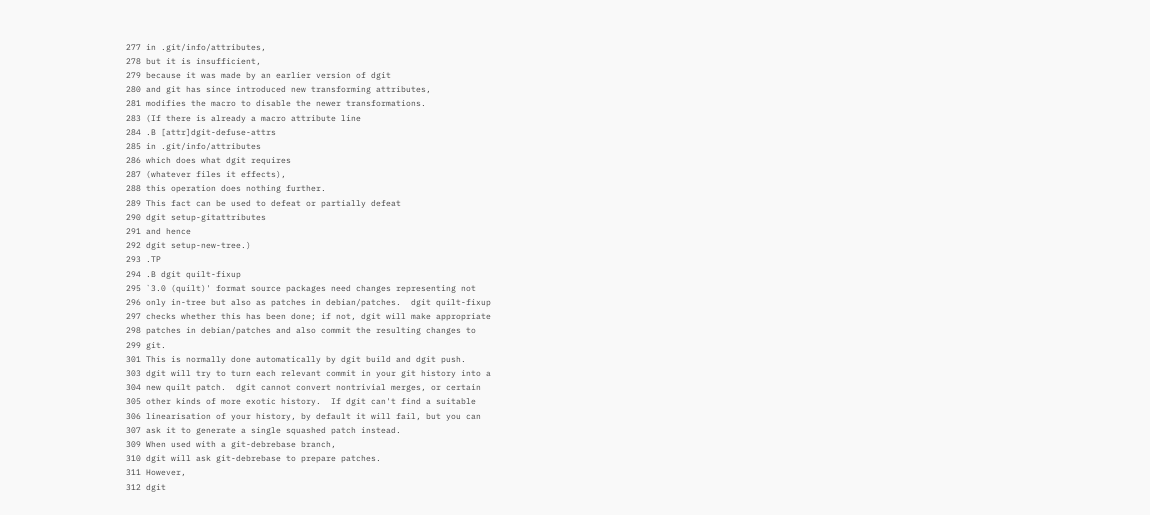277 in .git/info/attributes,
278 but it is insufficient,
279 because it was made by an earlier version of dgit
280 and git has since introduced new transforming attributes,
281 modifies the macro to disable the newer transformations.
283 (If there is already a macro attribute line
284 .B [attr]dgit-defuse-attrs
285 in .git/info/attributes
286 which does what dgit requires
287 (whatever files it effects),
288 this operation does nothing further.
289 This fact can be used to defeat or partially defeat
290 dgit setup-gitattributes
291 and hence
292 dgit setup-new-tree.)
293 .TP
294 .B dgit quilt-fixup
295 `3.0 (quilt)' format source packages need changes representing not
296 only in-tree but also as patches in debian/patches.  dgit quilt-fixup
297 checks whether this has been done; if not, dgit will make appropriate
298 patches in debian/patches and also commit the resulting changes to
299 git.
301 This is normally done automatically by dgit build and dgit push.
303 dgit will try to turn each relevant commit in your git history into a
304 new quilt patch.  dgit cannot convert nontrivial merges, or certain
305 other kinds of more exotic history.  If dgit can't find a suitable
306 linearisation of your history, by default it will fail, but you can
307 ask it to generate a single squashed patch instead.
309 When used with a git-debrebase branch,
310 dgit will ask git-debrebase to prepare patches.
311 However,
312 dgit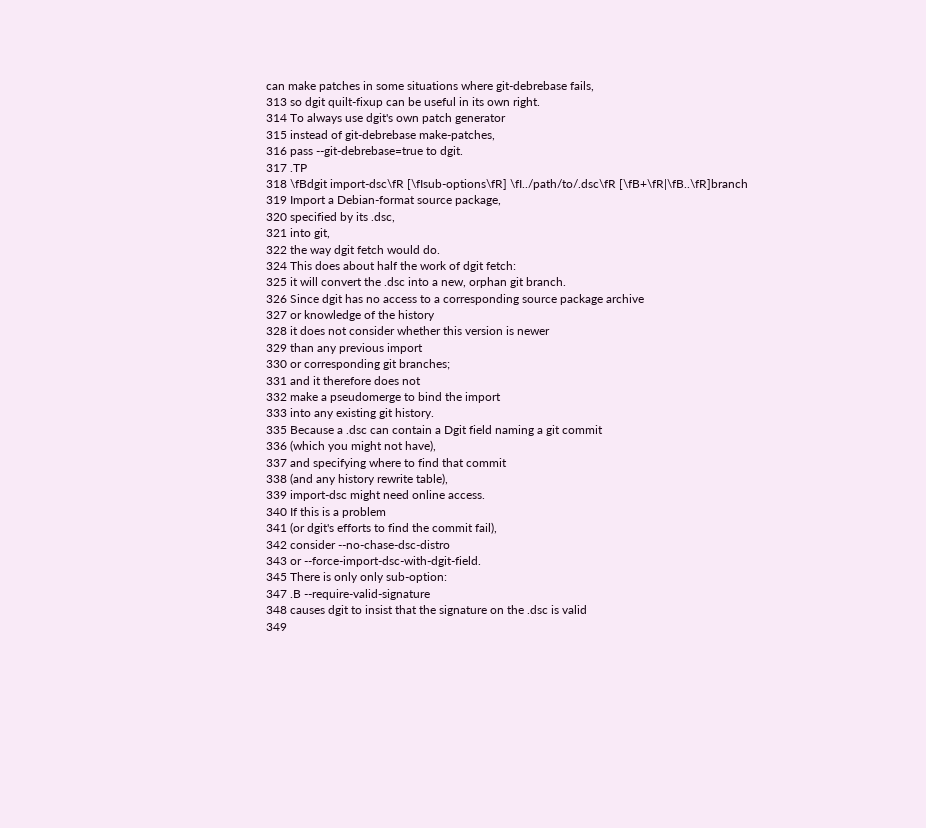can make patches in some situations where git-debrebase fails,
313 so dgit quilt-fixup can be useful in its own right.
314 To always use dgit's own patch generator
315 instead of git-debrebase make-patches,
316 pass --git-debrebase=true to dgit.
317 .TP
318 \fBdgit import-dsc\fR [\fIsub-options\fR] \fI../path/to/.dsc\fR [\fB+\fR|\fB..\fR]branch
319 Import a Debian-format source package,
320 specified by its .dsc,
321 into git,
322 the way dgit fetch would do.
324 This does about half the work of dgit fetch:
325 it will convert the .dsc into a new, orphan git branch.
326 Since dgit has no access to a corresponding source package archive
327 or knowledge of the history
328 it does not consider whether this version is newer
329 than any previous import
330 or corresponding git branches;
331 and it therefore does not
332 make a pseudomerge to bind the import
333 into any existing git history.
335 Because a .dsc can contain a Dgit field naming a git commit
336 (which you might not have),
337 and specifying where to find that commit
338 (and any history rewrite table),
339 import-dsc might need online access.
340 If this is a problem
341 (or dgit's efforts to find the commit fail),
342 consider --no-chase-dsc-distro
343 or --force-import-dsc-with-dgit-field.
345 There is only only sub-option:
347 .B --require-valid-signature
348 causes dgit to insist that the signature on the .dsc is valid
349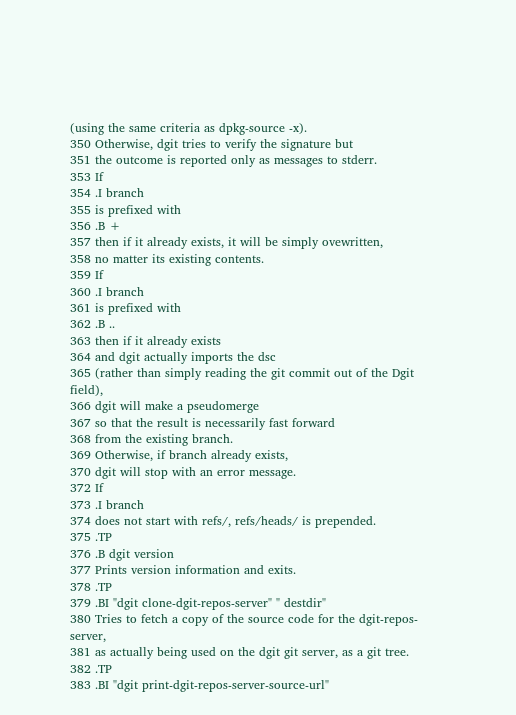(using the same criteria as dpkg-source -x).
350 Otherwise, dgit tries to verify the signature but
351 the outcome is reported only as messages to stderr.
353 If
354 .I branch
355 is prefixed with
356 .B +
357 then if it already exists, it will be simply ovewritten,
358 no matter its existing contents.
359 If
360 .I branch
361 is prefixed with
362 .B ..
363 then if it already exists
364 and dgit actually imports the dsc
365 (rather than simply reading the git commit out of the Dgit field),
366 dgit will make a pseudomerge
367 so that the result is necessarily fast forward
368 from the existing branch.
369 Otherwise, if branch already exists,
370 dgit will stop with an error message.
372 If
373 .I branch
374 does not start with refs/, refs/heads/ is prepended.
375 .TP
376 .B dgit version
377 Prints version information and exits.
378 .TP
379 .BI "dgit clone-dgit-repos-server" " destdir"
380 Tries to fetch a copy of the source code for the dgit-repos-server,
381 as actually being used on the dgit git server, as a git tree.
382 .TP
383 .BI "dgit print-dgit-repos-server-source-url"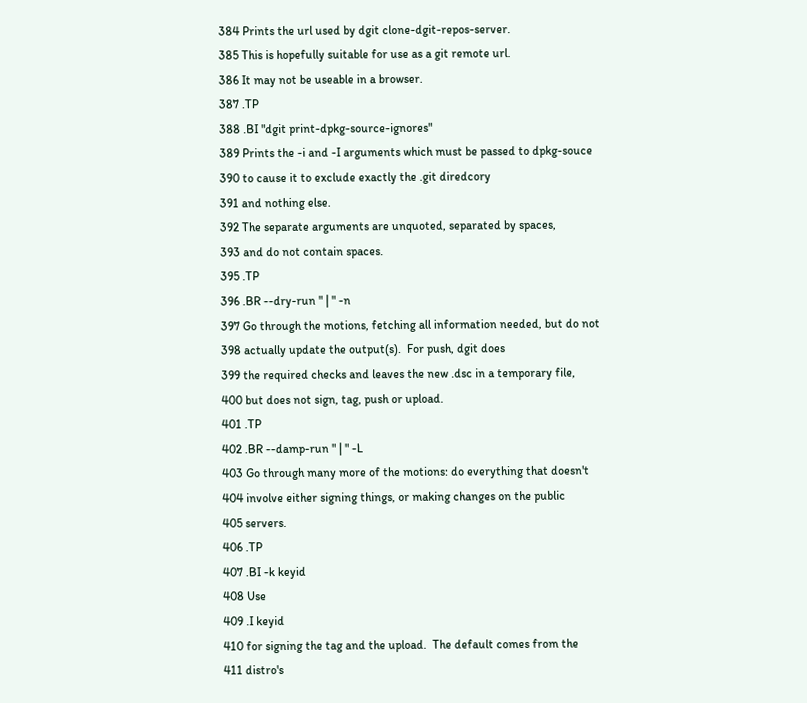384 Prints the url used by dgit clone-dgit-repos-server.
385 This is hopefully suitable for use as a git remote url.
386 It may not be useable in a browser.
387 .TP
388 .BI "dgit print-dpkg-source-ignores"
389 Prints the -i and -I arguments which must be passed to dpkg-souce
390 to cause it to exclude exactly the .git diredcory
391 and nothing else.
392 The separate arguments are unquoted, separated by spaces,
393 and do not contain spaces.
395 .TP
396 .BR --dry-run " | " -n
397 Go through the motions, fetching all information needed, but do not
398 actually update the output(s).  For push, dgit does
399 the required checks and leaves the new .dsc in a temporary file,
400 but does not sign, tag, push or upload.
401 .TP
402 .BR --damp-run " | " -L
403 Go through many more of the motions: do everything that doesn't
404 involve either signing things, or making changes on the public
405 servers.
406 .TP
407 .BI -k keyid
408 Use
409 .I keyid
410 for signing the tag and the upload.  The default comes from the
411 distro's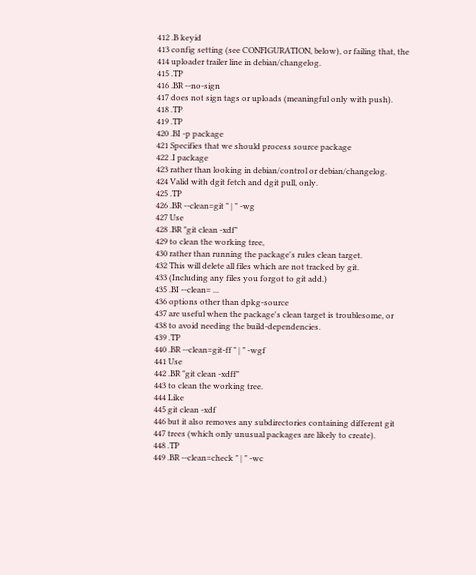412 .B keyid
413 config setting (see CONFIGURATION, below), or failing that, the
414 uploader trailer line in debian/changelog.
415 .TP
416 .BR --no-sign
417 does not sign tags or uploads (meaningful only with push).
418 .TP
419 .TP
420 .BI -p package
421 Specifies that we should process source package
422 .I package
423 rather than looking in debian/control or debian/changelog.
424 Valid with dgit fetch and dgit pull, only.
425 .TP
426 .BR --clean=git " | " -wg
427 Use
428 .BR "git clean -xdf"
429 to clean the working tree,
430 rather than running the package's rules clean target.
432 This will delete all files which are not tracked by git.
433 (Including any files you forgot to git add.)
435 .BI --clean= ...
436 options other than dpkg-source
437 are useful when the package's clean target is troublesome, or
438 to avoid needing the build-dependencies.
439 .TP
440 .BR --clean=git-ff " | " -wgf
441 Use
442 .BR "git clean -xdff"
443 to clean the working tree.
444 Like
445 git clean -xdf
446 but it also removes any subdirectories containing different git
447 trees (which only unusual packages are likely to create).
448 .TP
449 .BR --clean=check " | " -wc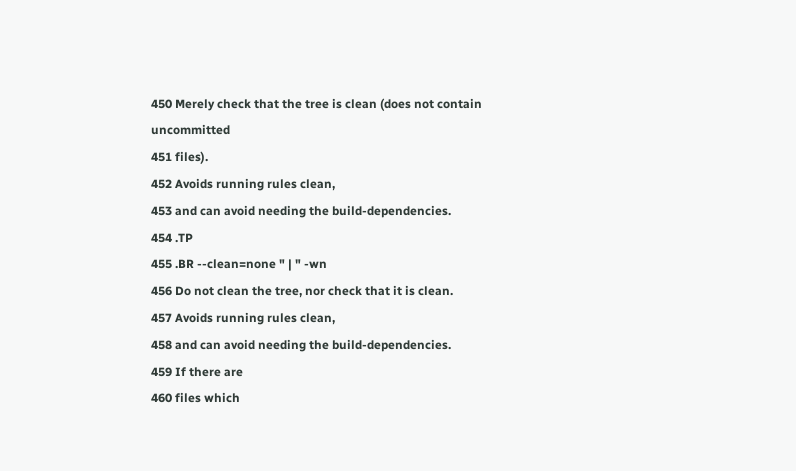450 Merely check that the tree is clean (does not contain uncommitted
451 files).
452 Avoids running rules clean,
453 and can avoid needing the build-dependencies.
454 .TP
455 .BR --clean=none " | " -wn
456 Do not clean the tree, nor check that it is clean.
457 Avoids running rules clean,
458 and can avoid needing the build-dependencies.
459 If there are
460 files which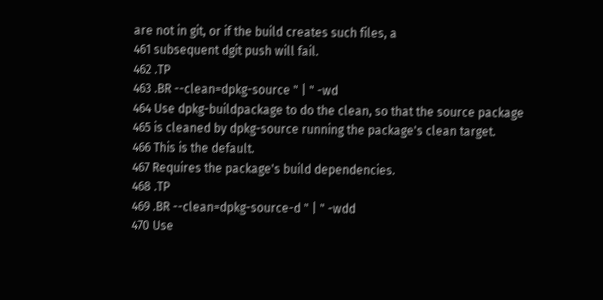are not in git, or if the build creates such files, a
461 subsequent dgit push will fail.
462 .TP
463 .BR --clean=dpkg-source " | " -wd
464 Use dpkg-buildpackage to do the clean, so that the source package
465 is cleaned by dpkg-source running the package's clean target.
466 This is the default.
467 Requires the package's build dependencies.
468 .TP
469 .BR --clean=dpkg-source-d " | " -wdd
470 Use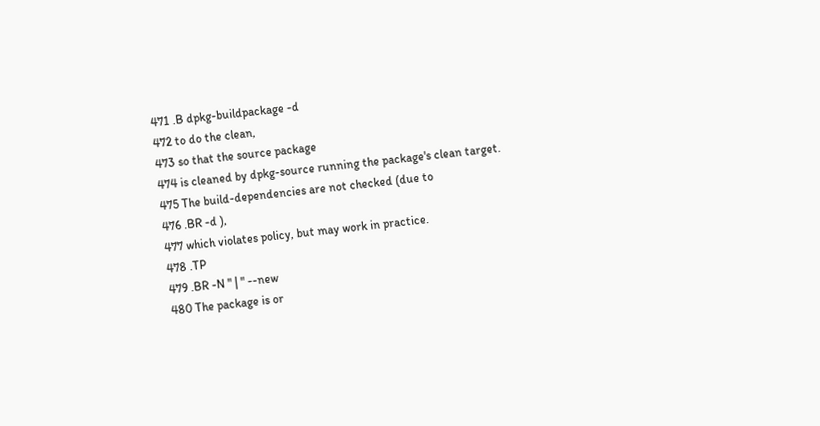471 .B dpkg-buildpackage -d
472 to do the clean,
473 so that the source package
474 is cleaned by dpkg-source running the package's clean target.
475 The build-dependencies are not checked (due to
476 .BR -d ),
477 which violates policy, but may work in practice.
478 .TP
479 .BR -N " | " --new
480 The package is or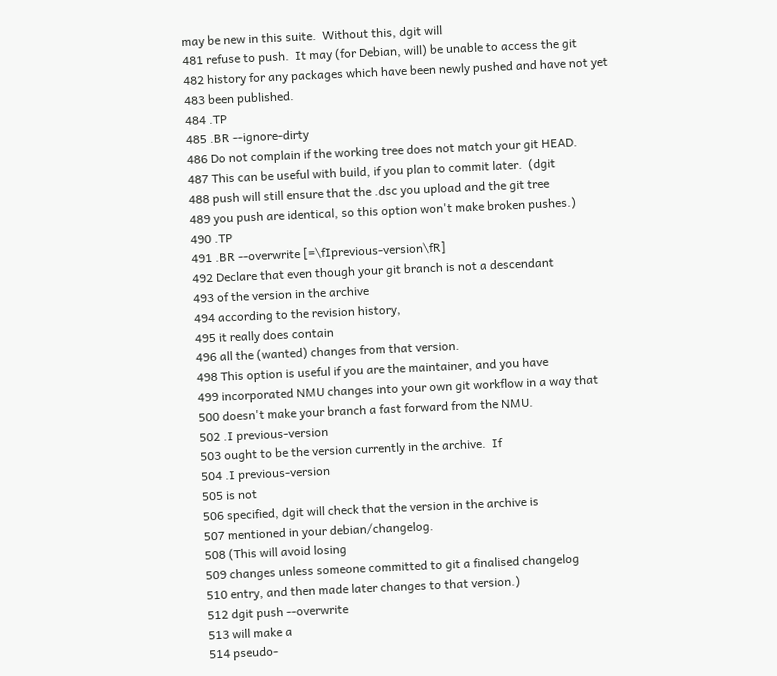may be new in this suite.  Without this, dgit will
481 refuse to push.  It may (for Debian, will) be unable to access the git
482 history for any packages which have been newly pushed and have not yet
483 been published.
484 .TP
485 .BR --ignore-dirty
486 Do not complain if the working tree does not match your git HEAD.
487 This can be useful with build, if you plan to commit later.  (dgit
488 push will still ensure that the .dsc you upload and the git tree
489 you push are identical, so this option won't make broken pushes.)
490 .TP
491 .BR --overwrite [=\fIprevious-version\fR]
492 Declare that even though your git branch is not a descendant
493 of the version in the archive
494 according to the revision history,
495 it really does contain
496 all the (wanted) changes from that version.
498 This option is useful if you are the maintainer, and you have
499 incorporated NMU changes into your own git workflow in a way that
500 doesn't make your branch a fast forward from the NMU.
502 .I previous-version
503 ought to be the version currently in the archive.  If
504 .I previous-version
505 is not
506 specified, dgit will check that the version in the archive is
507 mentioned in your debian/changelog.
508 (This will avoid losing
509 changes unless someone committed to git a finalised changelog
510 entry, and then made later changes to that version.)
512 dgit push --overwrite
513 will make a
514 pseudo-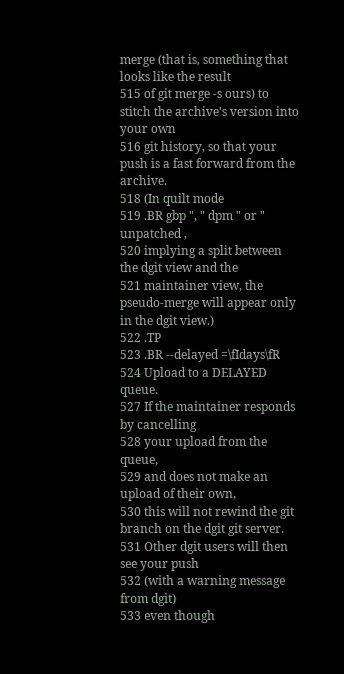merge (that is, something that looks like the result
515 of git merge -s ours) to stitch the archive's version into your own
516 git history, so that your push is a fast forward from the archive.
518 (In quilt mode
519 .BR gbp ", " dpm " or " unpatched ,
520 implying a split between the dgit view and the
521 maintainer view, the pseudo-merge will appear only in the dgit view.)
522 .TP
523 .BR --delayed =\fIdays\fR
524 Upload to a DELAYED queue.
527 If the maintainer responds by cancelling
528 your upload from the queue,
529 and does not make an upload of their own,
530 this will not rewind the git branch on the dgit git server.
531 Other dgit users will then see your push
532 (with a warning message from dgit)
533 even though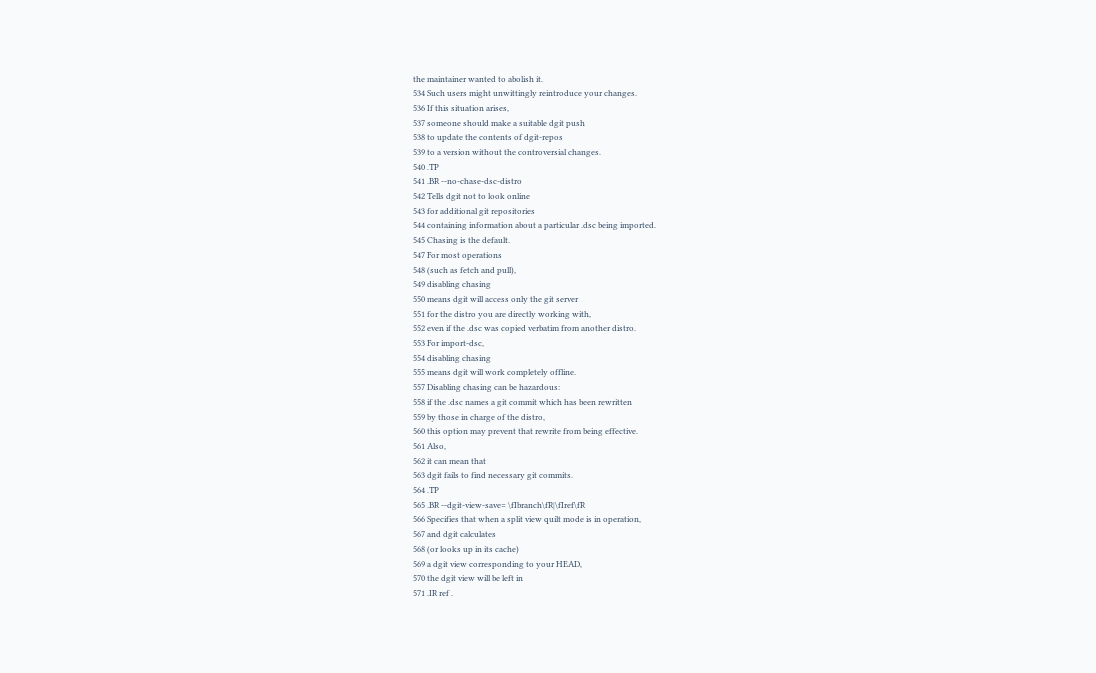the maintainer wanted to abolish it.
534 Such users might unwittingly reintroduce your changes.
536 If this situation arises,
537 someone should make a suitable dgit push
538 to update the contents of dgit-repos
539 to a version without the controversial changes.
540 .TP
541 .BR --no-chase-dsc-distro
542 Tells dgit not to look online
543 for additional git repositories
544 containing information about a particular .dsc being imported.
545 Chasing is the default.
547 For most operations
548 (such as fetch and pull),
549 disabling chasing
550 means dgit will access only the git server
551 for the distro you are directly working with,
552 even if the .dsc was copied verbatim from another distro.
553 For import-dsc,
554 disabling chasing
555 means dgit will work completely offline.
557 Disabling chasing can be hazardous:
558 if the .dsc names a git commit which has been rewritten
559 by those in charge of the distro,
560 this option may prevent that rewrite from being effective.
561 Also,
562 it can mean that
563 dgit fails to find necessary git commits.
564 .TP
565 .BR --dgit-view-save= \fIbranch\fR|\fIref\fR
566 Specifies that when a split view quilt mode is in operation,
567 and dgit calculates
568 (or looks up in its cache)
569 a dgit view corresponding to your HEAD,
570 the dgit view will be left in
571 .IR ref .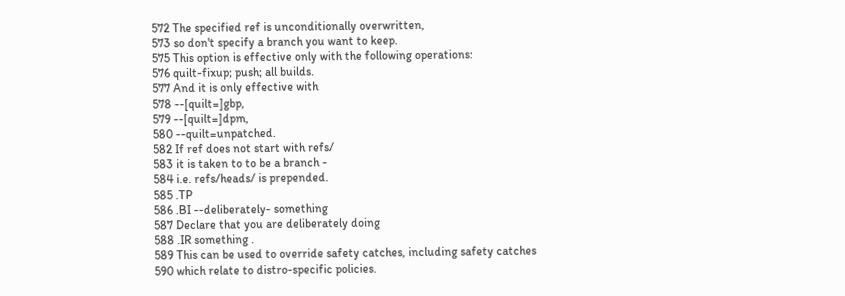572 The specified ref is unconditionally overwritten,
573 so don't specify a branch you want to keep.
575 This option is effective only with the following operations:
576 quilt-fixup; push; all builds.
577 And it is only effective with
578 --[quilt=]gbp,
579 --[quilt=]dpm,
580 --quilt=unpatched.
582 If ref does not start with refs/
583 it is taken to to be a branch -
584 i.e. refs/heads/ is prepended.
585 .TP
586 .BI --deliberately- something
587 Declare that you are deliberately doing
588 .IR something .
589 This can be used to override safety catches, including safety catches
590 which relate to distro-specific policies.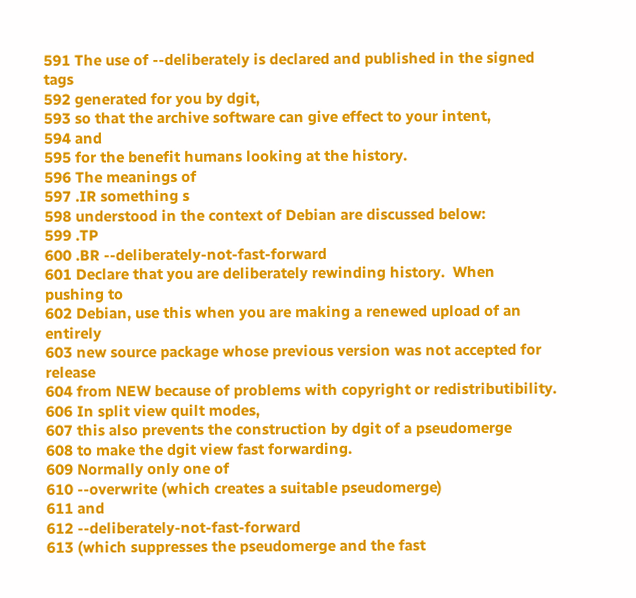591 The use of --deliberately is declared and published in the signed tags
592 generated for you by dgit,
593 so that the archive software can give effect to your intent,
594 and
595 for the benefit humans looking at the history.
596 The meanings of
597 .IR something s
598 understood in the context of Debian are discussed below:
599 .TP
600 .BR --deliberately-not-fast-forward
601 Declare that you are deliberately rewinding history.  When pushing to
602 Debian, use this when you are making a renewed upload of an entirely
603 new source package whose previous version was not accepted for release
604 from NEW because of problems with copyright or redistributibility.
606 In split view quilt modes,
607 this also prevents the construction by dgit of a pseudomerge
608 to make the dgit view fast forwarding.
609 Normally only one of
610 --overwrite (which creates a suitable pseudomerge)
611 and
612 --deliberately-not-fast-forward
613 (which suppresses the pseudomerge and the fast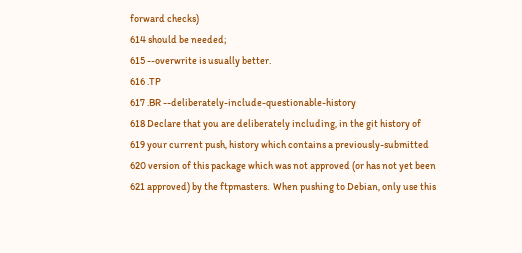forward checks)
614 should be needed;
615 --overwrite is usually better.
616 .TP
617 .BR --deliberately-include-questionable-history
618 Declare that you are deliberately including, in the git history of
619 your current push, history which contains a previously-submitted
620 version of this package which was not approved (or has not yet been
621 approved) by the ftpmasters.  When pushing to Debian, only use this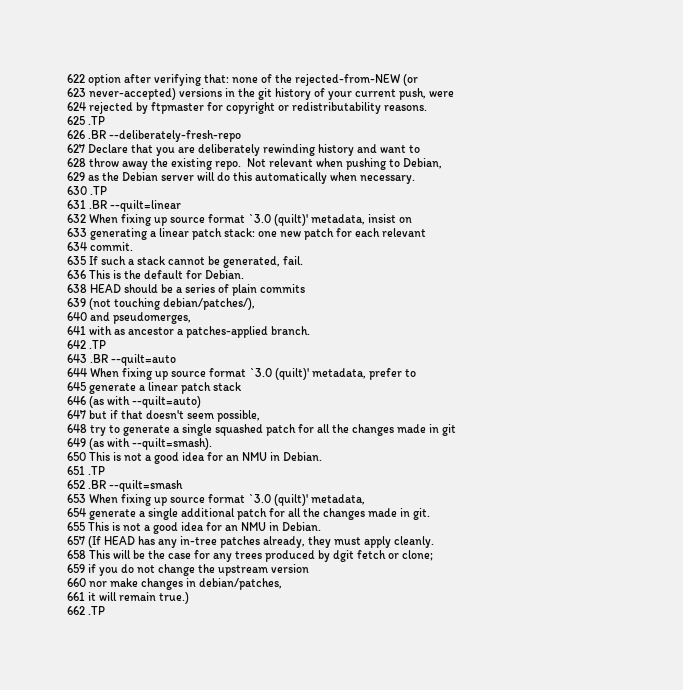622 option after verifying that: none of the rejected-from-NEW (or
623 never-accepted) versions in the git history of your current push, were
624 rejected by ftpmaster for copyright or redistributability reasons.
625 .TP
626 .BR --deliberately-fresh-repo
627 Declare that you are deliberately rewinding history and want to
628 throw away the existing repo.  Not relevant when pushing to Debian,
629 as the Debian server will do this automatically when necessary.
630 .TP
631 .BR --quilt=linear
632 When fixing up source format `3.0 (quilt)' metadata, insist on
633 generating a linear patch stack: one new patch for each relevant
634 commit.
635 If such a stack cannot be generated, fail.
636 This is the default for Debian.
638 HEAD should be a series of plain commits
639 (not touching debian/patches/),
640 and pseudomerges,
641 with as ancestor a patches-applied branch.
642 .TP
643 .BR --quilt=auto
644 When fixing up source format `3.0 (quilt)' metadata, prefer to
645 generate a linear patch stack
646 (as with --quilt=auto)
647 but if that doesn't seem possible,
648 try to generate a single squashed patch for all the changes made in git
649 (as with --quilt=smash).
650 This is not a good idea for an NMU in Debian.
651 .TP
652 .BR --quilt=smash
653 When fixing up source format `3.0 (quilt)' metadata,
654 generate a single additional patch for all the changes made in git.
655 This is not a good idea for an NMU in Debian.
657 (If HEAD has any in-tree patches already, they must apply cleanly.
658 This will be the case for any trees produced by dgit fetch or clone;
659 if you do not change the upstream version
660 nor make changes in debian/patches,
661 it will remain true.)
662 .TP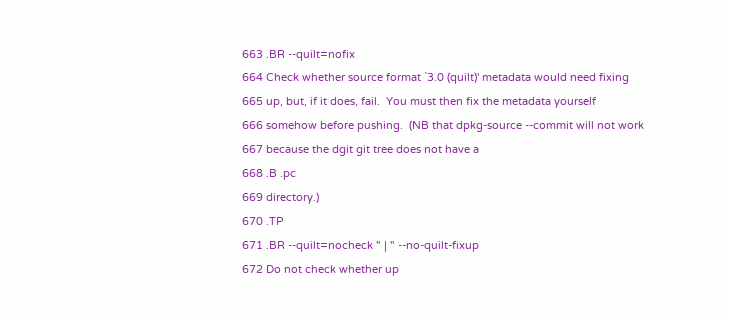663 .BR --quilt=nofix
664 Check whether source format `3.0 (quilt)' metadata would need fixing
665 up, but, if it does, fail.  You must then fix the metadata yourself
666 somehow before pushing.  (NB that dpkg-source --commit will not work
667 because the dgit git tree does not have a
668 .B .pc
669 directory.)
670 .TP
671 .BR --quilt=nocheck " | " --no-quilt-fixup
672 Do not check whether up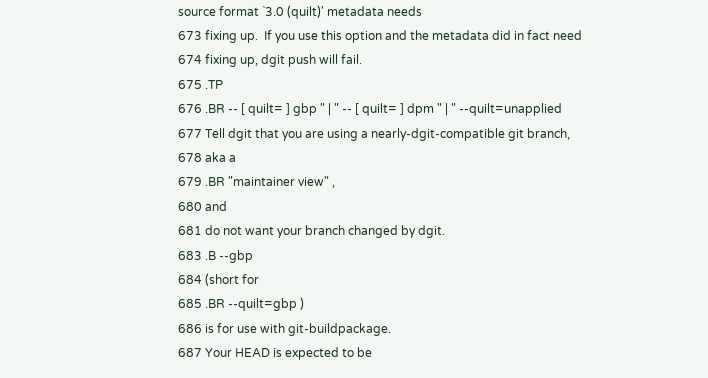source format `3.0 (quilt)' metadata needs
673 fixing up.  If you use this option and the metadata did in fact need
674 fixing up, dgit push will fail.
675 .TP
676 .BR -- [ quilt= ] gbp " | " -- [ quilt= ] dpm " | " --quilt=unapplied
677 Tell dgit that you are using a nearly-dgit-compatible git branch,
678 aka a
679 .BR "maintainer view" ,
680 and
681 do not want your branch changed by dgit.
683 .B --gbp
684 (short for
685 .BR --quilt=gbp )
686 is for use with git-buildpackage.
687 Your HEAD is expected to be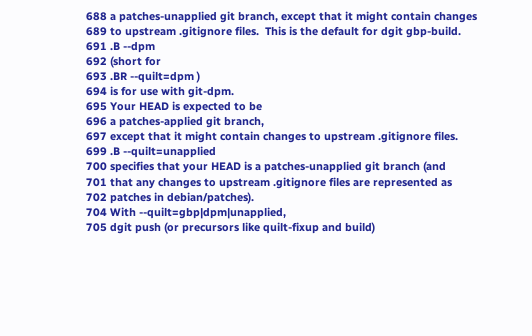688 a patches-unapplied git branch, except that it might contain changes
689 to upstream .gitignore files.  This is the default for dgit gbp-build.
691 .B --dpm
692 (short for
693 .BR --quilt=dpm )
694 is for use with git-dpm.
695 Your HEAD is expected to be
696 a patches-applied git branch,
697 except that it might contain changes to upstream .gitignore files.
699 .B --quilt=unapplied
700 specifies that your HEAD is a patches-unapplied git branch (and
701 that any changes to upstream .gitignore files are represented as
702 patches in debian/patches).
704 With --quilt=gbp|dpm|unapplied,
705 dgit push (or precursors like quilt-fixup and build)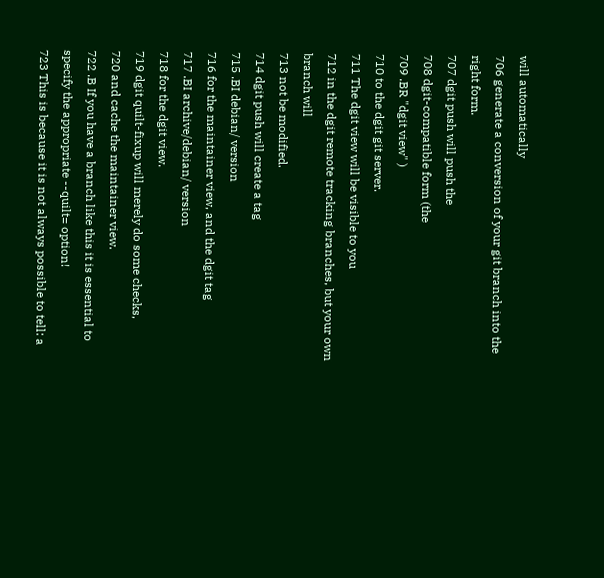will automatically
706 generate a conversion of your git branch into the right form.
707 dgit push will push the
708 dgit-compatible form (the
709 .BR "dgit view" )
710 to the dgit git server.
711 The dgit view will be visible to you
712 in the dgit remote tracking branches, but your own branch will
713 not be modified.
714 dgit push will create a tag
715 .BI debian/ version
716 for the maintainer view, and the dgit tag
717 .BI archive/debian/ version
718 for the dgit view.
719 dgit quilt-fixup will merely do some checks,
720 and cache the maintainer view.
722 .B If you have a branch like this it is essential to specify the appropriate --quilt= option!
723 This is because it is not always possible to tell: a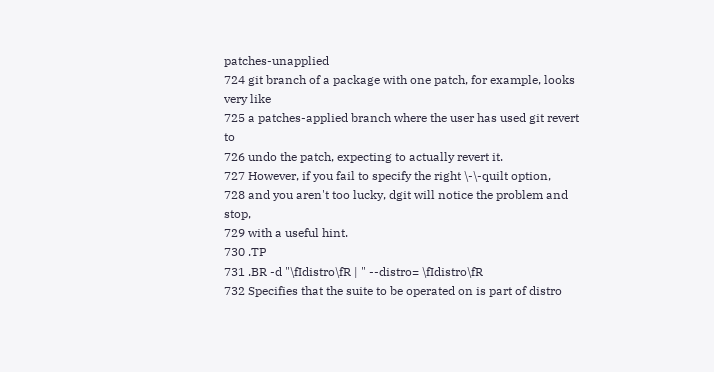patches-unapplied
724 git branch of a package with one patch, for example, looks very like
725 a patches-applied branch where the user has used git revert to
726 undo the patch, expecting to actually revert it.
727 However, if you fail to specify the right \-\-quilt option,
728 and you aren't too lucky, dgit will notice the problem and stop,
729 with a useful hint.
730 .TP
731 .BR -d "\fIdistro\fR | " --distro= \fIdistro\fR
732 Specifies that the suite to be operated on is part of distro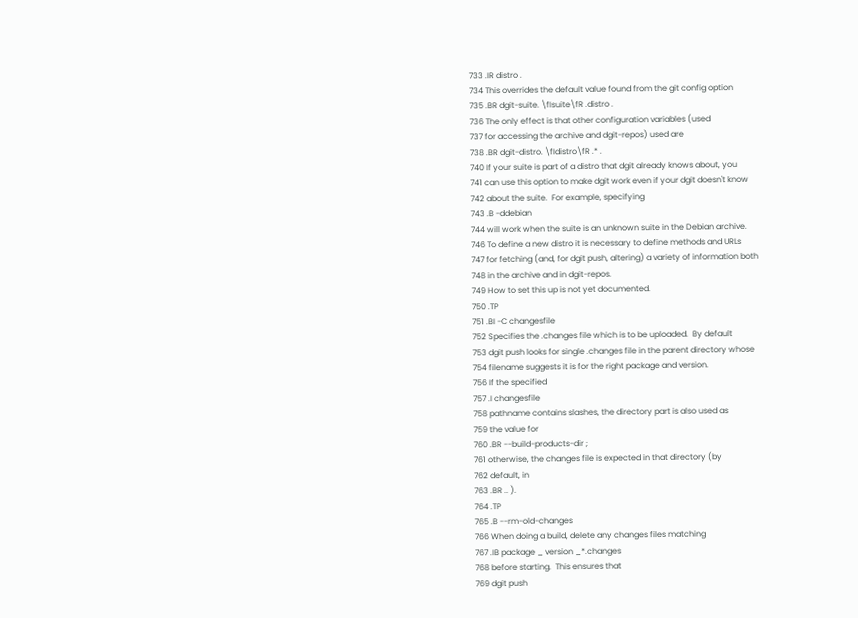733 .IR distro .
734 This overrides the default value found from the git config option
735 .BR dgit-suite. \fIsuite\fR .distro .
736 The only effect is that other configuration variables (used
737 for accessing the archive and dgit-repos) used are
738 .BR dgit-distro. \fIdistro\fR .* .
740 If your suite is part of a distro that dgit already knows about, you
741 can use this option to make dgit work even if your dgit doesn't know
742 about the suite.  For example, specifying
743 .B -ddebian
744 will work when the suite is an unknown suite in the Debian archive.
746 To define a new distro it is necessary to define methods and URLs
747 for fetching (and, for dgit push, altering) a variety of information both
748 in the archive and in dgit-repos.
749 How to set this up is not yet documented.
750 .TP
751 .BI -C changesfile
752 Specifies the .changes file which is to be uploaded.  By default
753 dgit push looks for single .changes file in the parent directory whose
754 filename suggests it is for the right package and version.
756 If the specified
757 .I changesfile
758 pathname contains slashes, the directory part is also used as
759 the value for
760 .BR --build-products-dir ;
761 otherwise, the changes file is expected in that directory (by
762 default, in
763 .BR .. ).
764 .TP
765 .B --rm-old-changes
766 When doing a build, delete any changes files matching
767 .IB package _ version _*.changes
768 before starting.  This ensures that
769 dgit push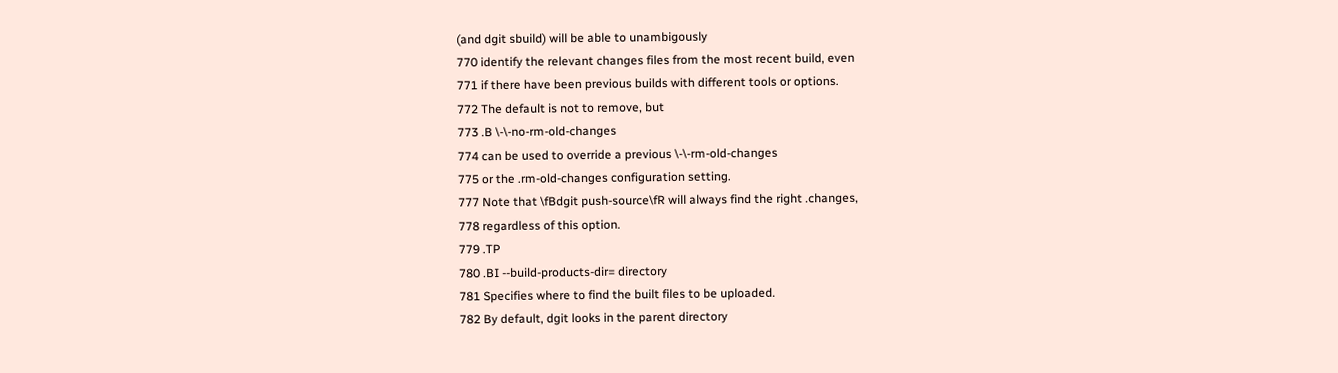(and dgit sbuild) will be able to unambigously
770 identify the relevant changes files from the most recent build, even
771 if there have been previous builds with different tools or options.
772 The default is not to remove, but
773 .B \-\-no-rm-old-changes
774 can be used to override a previous \-\-rm-old-changes
775 or the .rm-old-changes configuration setting.
777 Note that \fBdgit push-source\fR will always find the right .changes,
778 regardless of this option.
779 .TP
780 .BI --build-products-dir= directory
781 Specifies where to find the built files to be uploaded.
782 By default, dgit looks in the parent directory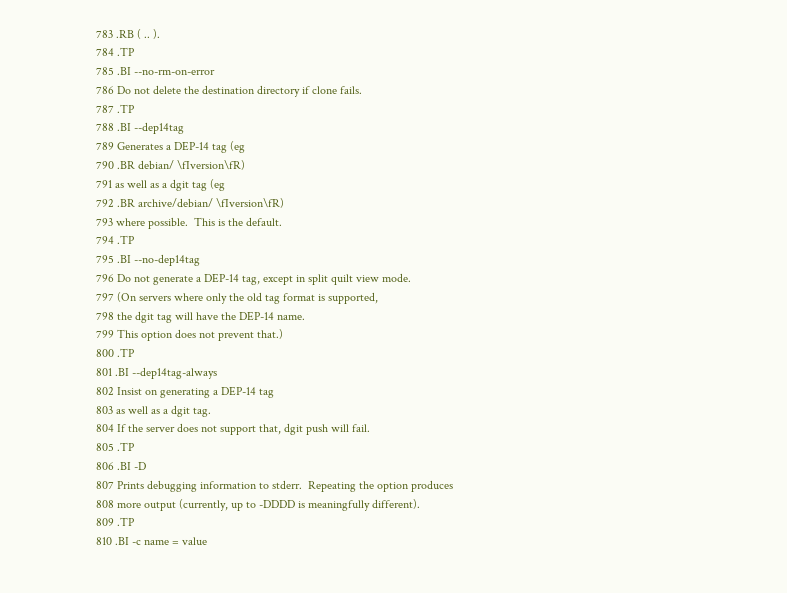783 .RB ( .. ).
784 .TP
785 .BI --no-rm-on-error
786 Do not delete the destination directory if clone fails.
787 .TP
788 .BI --dep14tag
789 Generates a DEP-14 tag (eg
790 .BR debian/ \fIversion\fR)
791 as well as a dgit tag (eg
792 .BR archive/debian/ \fIversion\fR)
793 where possible.  This is the default.
794 .TP
795 .BI --no-dep14tag
796 Do not generate a DEP-14 tag, except in split quilt view mode.
797 (On servers where only the old tag format is supported,
798 the dgit tag will have the DEP-14 name.
799 This option does not prevent that.)
800 .TP
801 .BI --dep14tag-always
802 Insist on generating a DEP-14 tag
803 as well as a dgit tag.
804 If the server does not support that, dgit push will fail.
805 .TP
806 .BI -D
807 Prints debugging information to stderr.  Repeating the option produces
808 more output (currently, up to -DDDD is meaningfully different).
809 .TP
810 .BI -c name = value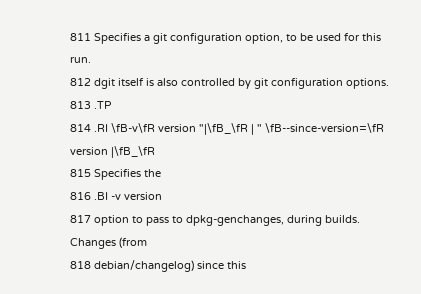811 Specifies a git configuration option, to be used for this run.
812 dgit itself is also controlled by git configuration options.
813 .TP
814 .RI \fB-v\fR version "|\fB_\fR | " \fB--since-version=\fR version |\fB_\fR
815 Specifies the
816 .BI -v version
817 option to pass to dpkg-genchanges, during builds.  Changes (from
818 debian/changelog) since this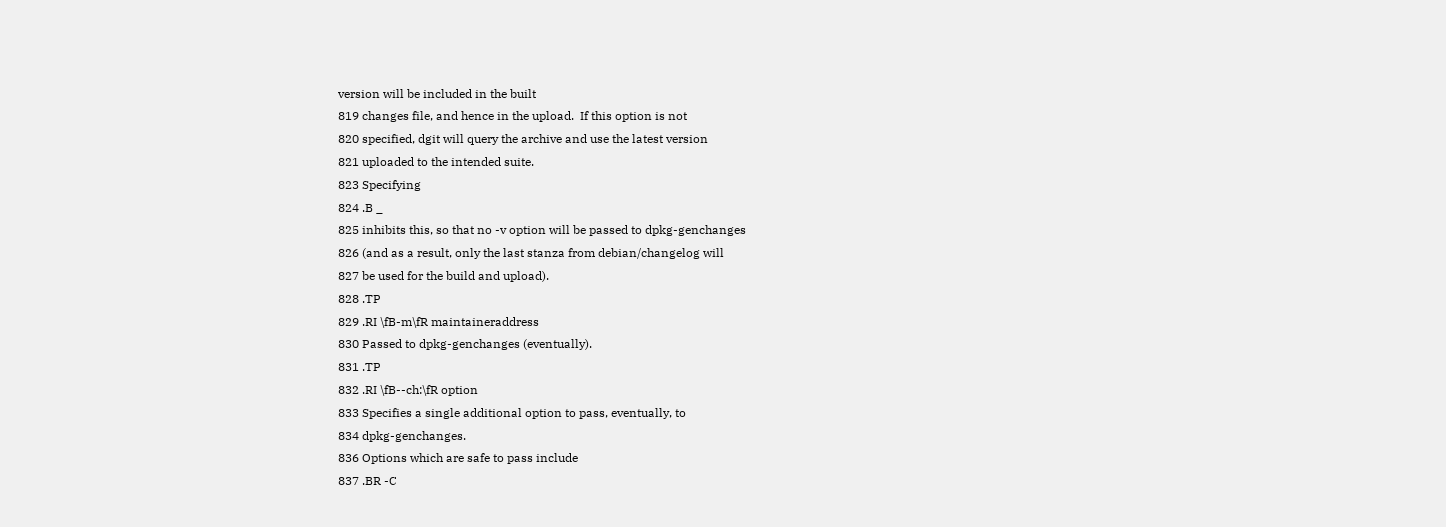version will be included in the built
819 changes file, and hence in the upload.  If this option is not
820 specified, dgit will query the archive and use the latest version
821 uploaded to the intended suite.
823 Specifying
824 .B _
825 inhibits this, so that no -v option will be passed to dpkg-genchanges
826 (and as a result, only the last stanza from debian/changelog will
827 be used for the build and upload).
828 .TP
829 .RI \fB-m\fR maintaineraddress
830 Passed to dpkg-genchanges (eventually).
831 .TP
832 .RI \fB--ch:\fR option
833 Specifies a single additional option to pass, eventually, to
834 dpkg-genchanges.
836 Options which are safe to pass include
837 .BR -C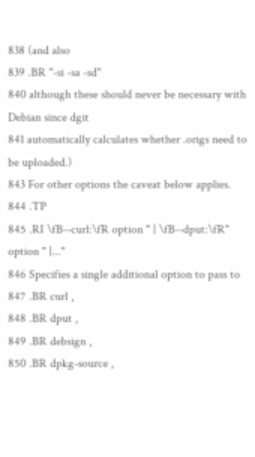838 (and also
839 .BR "-si -sa -sd"
840 although these should never be necessary with Debian since dgit
841 automatically calculates whether .origs need to be uploaded.)
843 For other options the caveat below applies.
844 .TP
845 .RI \fB--curl:\fR option " | \fB--dput:\fR" option " |..."
846 Specifies a single additional option to pass to
847 .BR curl ,
848 .BR dput ,
849 .BR debsign ,
850 .BR dpkg-source ,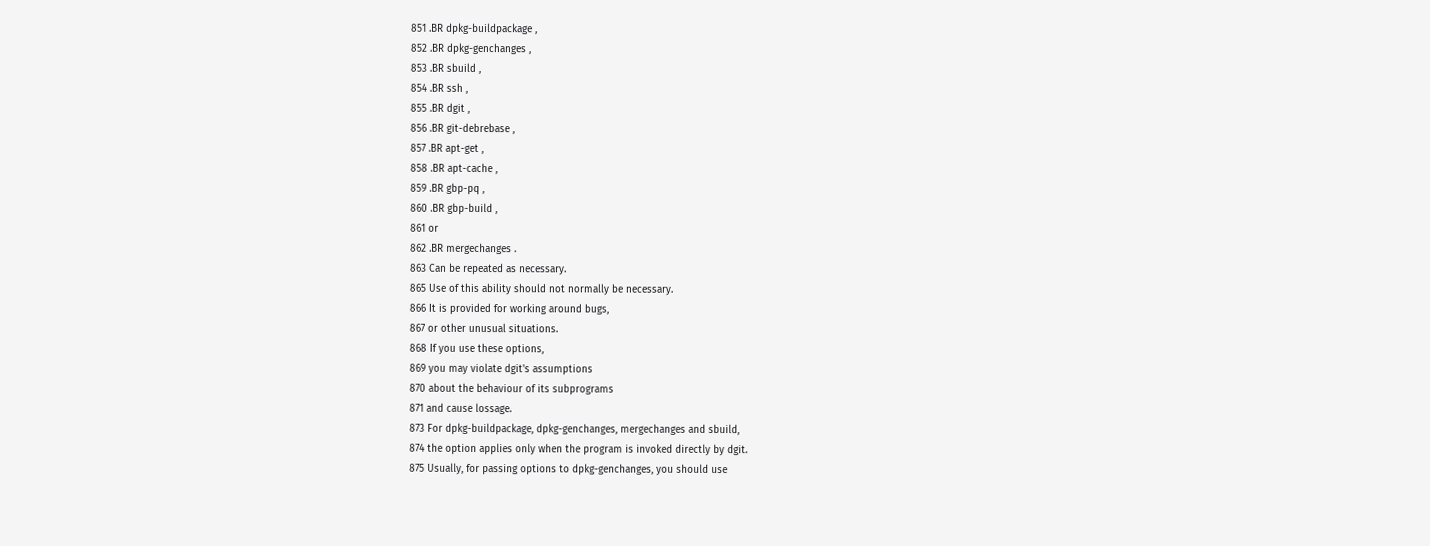851 .BR dpkg-buildpackage ,
852 .BR dpkg-genchanges ,
853 .BR sbuild ,
854 .BR ssh ,
855 .BR dgit ,
856 .BR git-debrebase ,
857 .BR apt-get ,
858 .BR apt-cache ,
859 .BR gbp-pq ,
860 .BR gbp-build ,
861 or
862 .BR mergechanges .
863 Can be repeated as necessary.
865 Use of this ability should not normally be necessary.
866 It is provided for working around bugs,
867 or other unusual situations.
868 If you use these options,
869 you may violate dgit's assumptions
870 about the behaviour of its subprograms
871 and cause lossage.
873 For dpkg-buildpackage, dpkg-genchanges, mergechanges and sbuild,
874 the option applies only when the program is invoked directly by dgit.
875 Usually, for passing options to dpkg-genchanges, you should use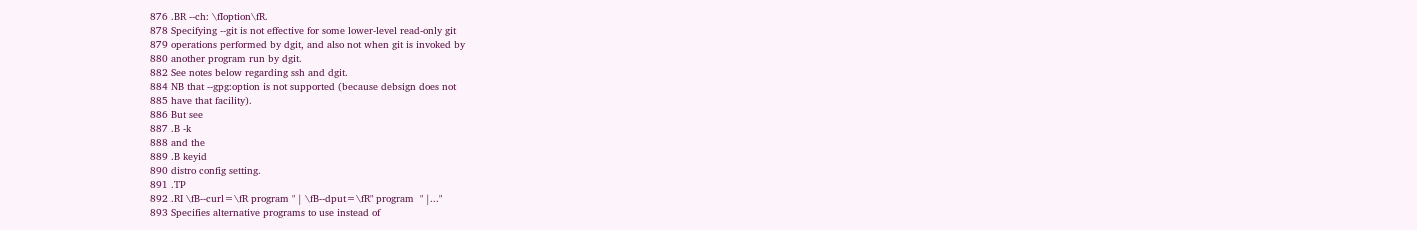876 .BR --ch: \fIoption\fR.
878 Specifying --git is not effective for some lower-level read-only git
879 operations performed by dgit, and also not when git is invoked by
880 another program run by dgit.
882 See notes below regarding ssh and dgit.
884 NB that --gpg:option is not supported (because debsign does not
885 have that facility).
886 But see
887 .B -k
888 and the
889 .B keyid
890 distro config setting.
891 .TP
892 .RI \fB--curl=\fR program " | \fB--dput=\fR" program  " |..."
893 Specifies alternative programs to use instead of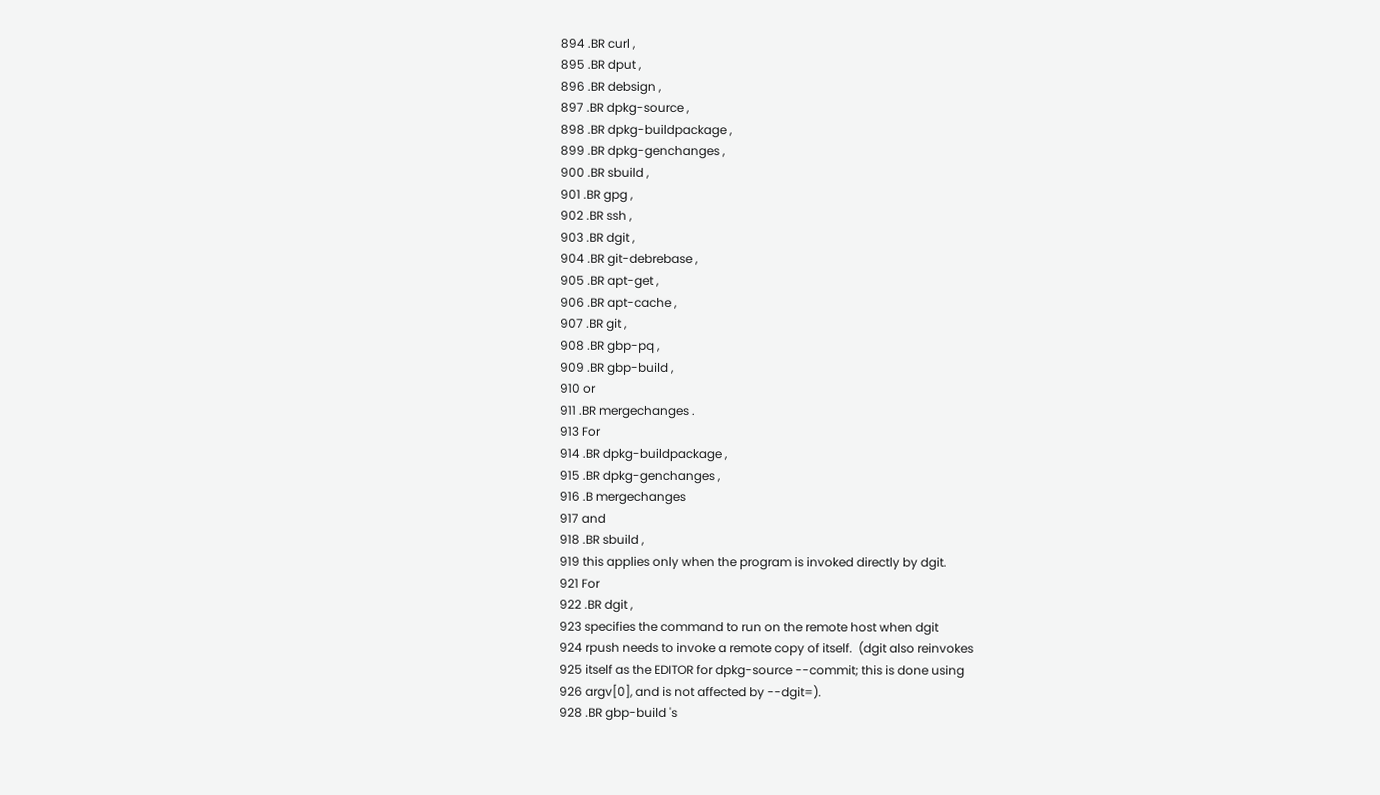894 .BR curl ,
895 .BR dput ,
896 .BR debsign ,
897 .BR dpkg-source ,
898 .BR dpkg-buildpackage ,
899 .BR dpkg-genchanges ,
900 .BR sbuild ,
901 .BR gpg ,
902 .BR ssh ,
903 .BR dgit ,
904 .BR git-debrebase ,
905 .BR apt-get ,
906 .BR apt-cache ,
907 .BR git ,
908 .BR gbp-pq ,
909 .BR gbp-build ,
910 or
911 .BR mergechanges .
913 For
914 .BR dpkg-buildpackage ,
915 .BR dpkg-genchanges ,
916 .B mergechanges
917 and
918 .BR sbuild ,
919 this applies only when the program is invoked directly by dgit.
921 For
922 .BR dgit ,
923 specifies the command to run on the remote host when dgit
924 rpush needs to invoke a remote copy of itself.  (dgit also reinvokes
925 itself as the EDITOR for dpkg-source --commit; this is done using
926 argv[0], and is not affected by --dgit=).
928 .BR gbp-build 's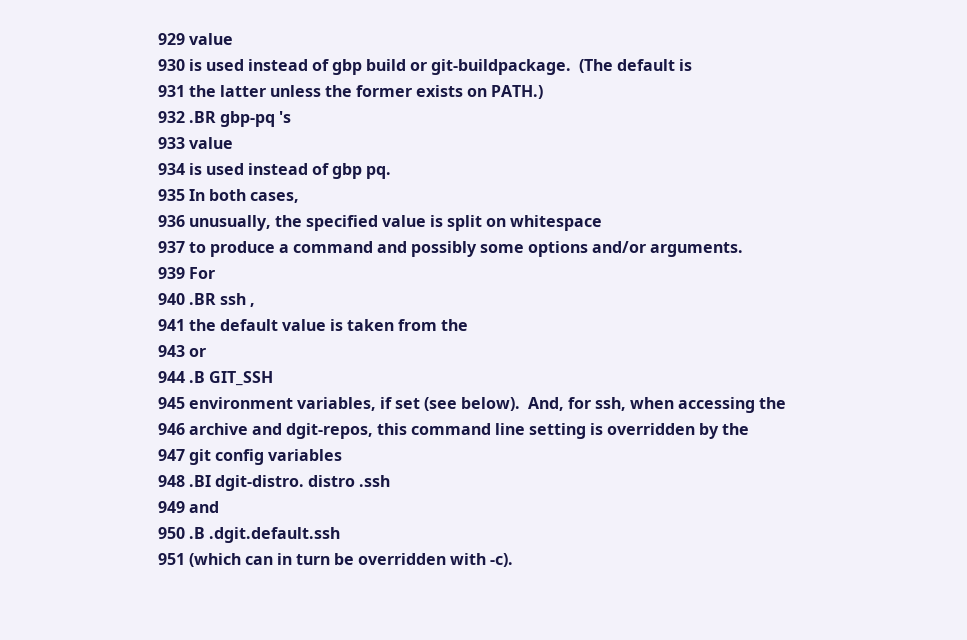929 value
930 is used instead of gbp build or git-buildpackage.  (The default is
931 the latter unless the former exists on PATH.)
932 .BR gbp-pq 's
933 value
934 is used instead of gbp pq.
935 In both cases,
936 unusually, the specified value is split on whitespace
937 to produce a command and possibly some options and/or arguments.
939 For
940 .BR ssh ,
941 the default value is taken from the
943 or
944 .B GIT_SSH
945 environment variables, if set (see below).  And, for ssh, when accessing the
946 archive and dgit-repos, this command line setting is overridden by the
947 git config variables
948 .BI dgit-distro. distro .ssh
949 and
950 .B .dgit.default.ssh
951 (which can in turn be overridden with -c).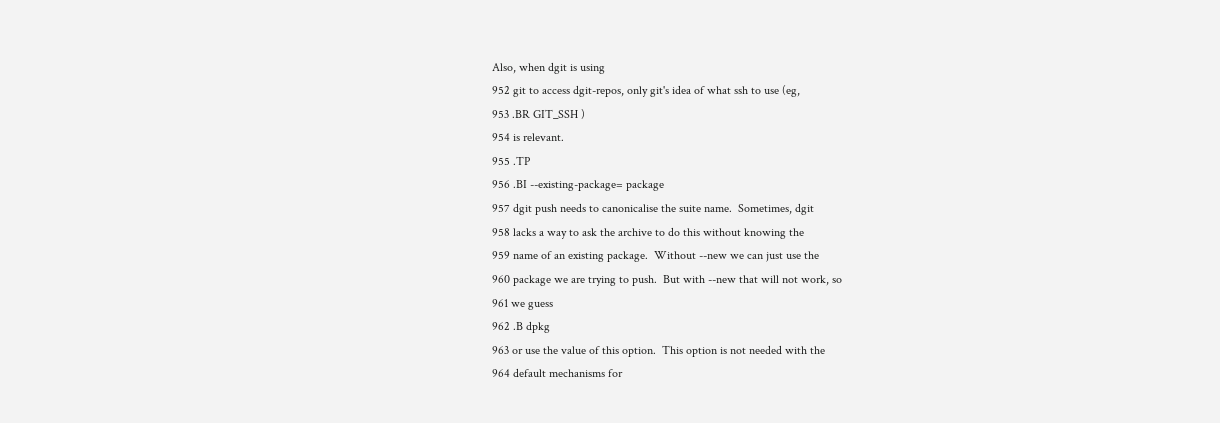Also, when dgit is using
952 git to access dgit-repos, only git's idea of what ssh to use (eg,
953 .BR GIT_SSH )
954 is relevant.
955 .TP
956 .BI --existing-package= package
957 dgit push needs to canonicalise the suite name.  Sometimes, dgit
958 lacks a way to ask the archive to do this without knowing the
959 name of an existing package.  Without --new we can just use the
960 package we are trying to push.  But with --new that will not work, so
961 we guess
962 .B dpkg
963 or use the value of this option.  This option is not needed with the
964 default mechanisms for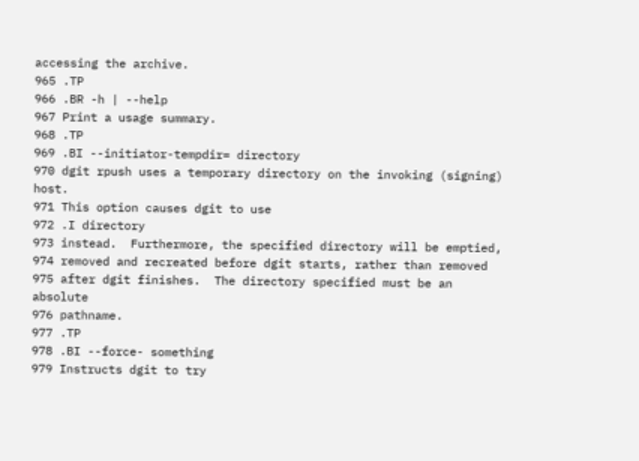accessing the archive.
965 .TP
966 .BR -h | --help
967 Print a usage summary.
968 .TP
969 .BI --initiator-tempdir= directory
970 dgit rpush uses a temporary directory on the invoking (signing) host.
971 This option causes dgit to use
972 .I directory
973 instead.  Furthermore, the specified directory will be emptied,
974 removed and recreated before dgit starts, rather than removed
975 after dgit finishes.  The directory specified must be an absolute
976 pathname.
977 .TP
978 .BI --force- something
979 Instructs dgit to try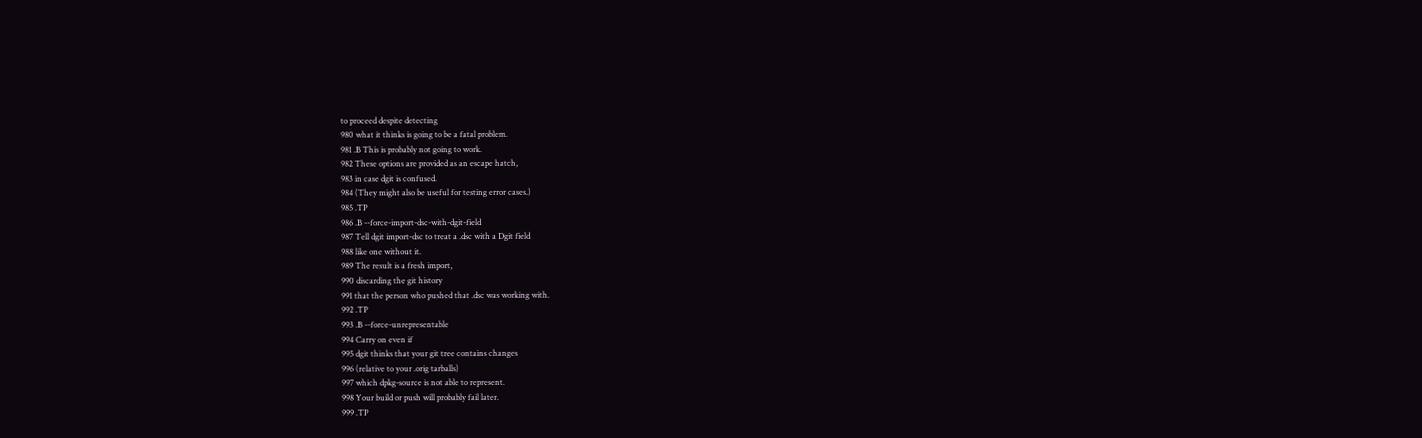to proceed despite detecting
980 what it thinks is going to be a fatal problem.
981 .B This is probably not going to work.
982 These options are provided as an escape hatch,
983 in case dgit is confused.
984 (They might also be useful for testing error cases.)
985 .TP
986 .B --force-import-dsc-with-dgit-field
987 Tell dgit import-dsc to treat a .dsc with a Dgit field
988 like one without it.
989 The result is a fresh import,
990 discarding the git history
991 that the person who pushed that .dsc was working with.
992 .TP
993 .B --force-unrepresentable
994 Carry on even if
995 dgit thinks that your git tree contains changes
996 (relative to your .orig tarballs)
997 which dpkg-source is not able to represent.
998 Your build or push will probably fail later.
999 .TP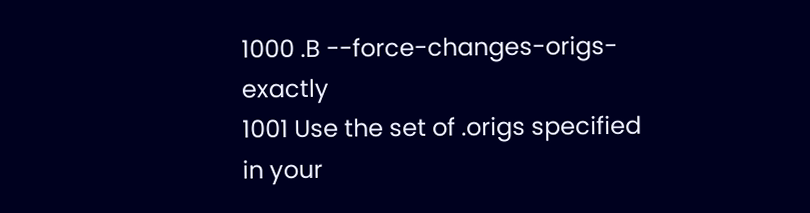1000 .B --force-changes-origs-exactly
1001 Use the set of .origs specified in your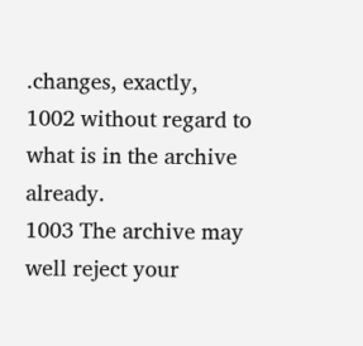.changes, exactly,
1002 without regard to what is in the archive already.
1003 The archive may well reject your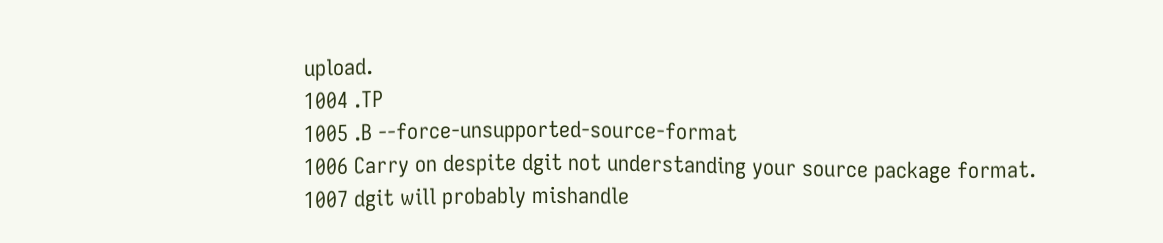upload.
1004 .TP
1005 .B --force-unsupported-source-format
1006 Carry on despite dgit not understanding your source package format.
1007 dgit will probably mishandle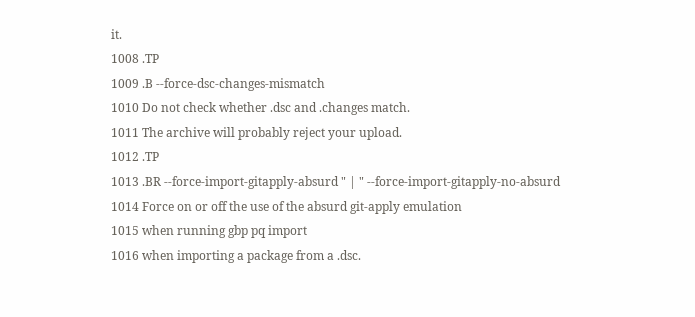it.
1008 .TP
1009 .B --force-dsc-changes-mismatch
1010 Do not check whether .dsc and .changes match.
1011 The archive will probably reject your upload.
1012 .TP
1013 .BR --force-import-gitapply-absurd " | " --force-import-gitapply-no-absurd
1014 Force on or off the use of the absurd git-apply emulation
1015 when running gbp pq import
1016 when importing a package from a .dsc.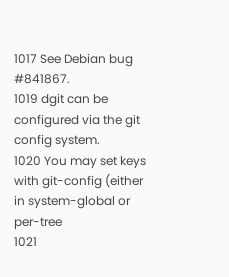1017 See Debian bug #841867.
1019 dgit can be configured via the git config system.
1020 You may set keys with git-config (either in system-global or per-tree
1021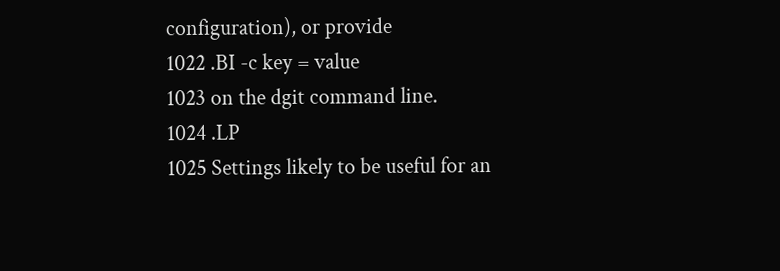configuration), or provide
1022 .BI -c key = value
1023 on the dgit command line.
1024 .LP
1025 Settings likely to be useful for an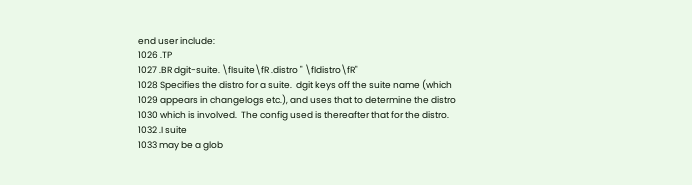end user include:
1026 .TP
1027 .BR dgit-suite. \fIsuite\fR .distro " \fIdistro\fR"
1028 Specifies the distro for a suite.  dgit keys off the suite name (which
1029 appears in changelogs etc.), and uses that to determine the distro
1030 which is involved.  The config used is thereafter that for the distro.
1032 .I suite
1033 may be a glob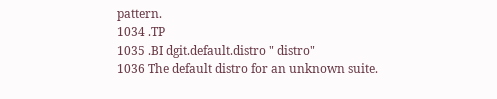pattern.
1034 .TP
1035 .BI dgit.default.distro " distro"
1036 The default distro for an unknown suite.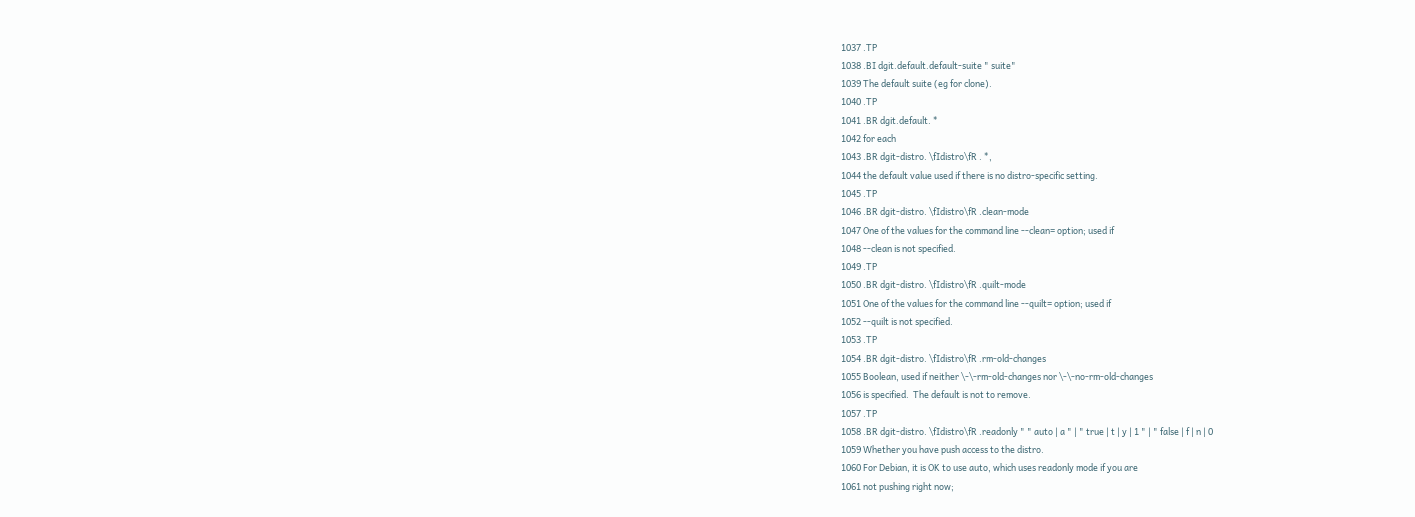1037 .TP
1038 .BI dgit.default.default-suite " suite"
1039 The default suite (eg for clone).
1040 .TP
1041 .BR dgit.default. *
1042 for each
1043 .BR dgit-distro. \fIdistro\fR . *,
1044 the default value used if there is no distro-specific setting.
1045 .TP
1046 .BR dgit-distro. \fIdistro\fR .clean-mode
1047 One of the values for the command line --clean= option; used if
1048 --clean is not specified.
1049 .TP
1050 .BR dgit-distro. \fIdistro\fR .quilt-mode
1051 One of the values for the command line --quilt= option; used if
1052 --quilt is not specified.
1053 .TP
1054 .BR dgit-distro. \fIdistro\fR .rm-old-changes
1055 Boolean, used if neither \-\-rm-old-changes nor \-\-no-rm-old-changes
1056 is specified.  The default is not to remove.
1057 .TP
1058 .BR dgit-distro. \fIdistro\fR .readonly " " auto | a " | " true | t | y | 1 " | " false | f | n | 0
1059 Whether you have push access to the distro.
1060 For Debian, it is OK to use auto, which uses readonly mode if you are
1061 not pushing right now;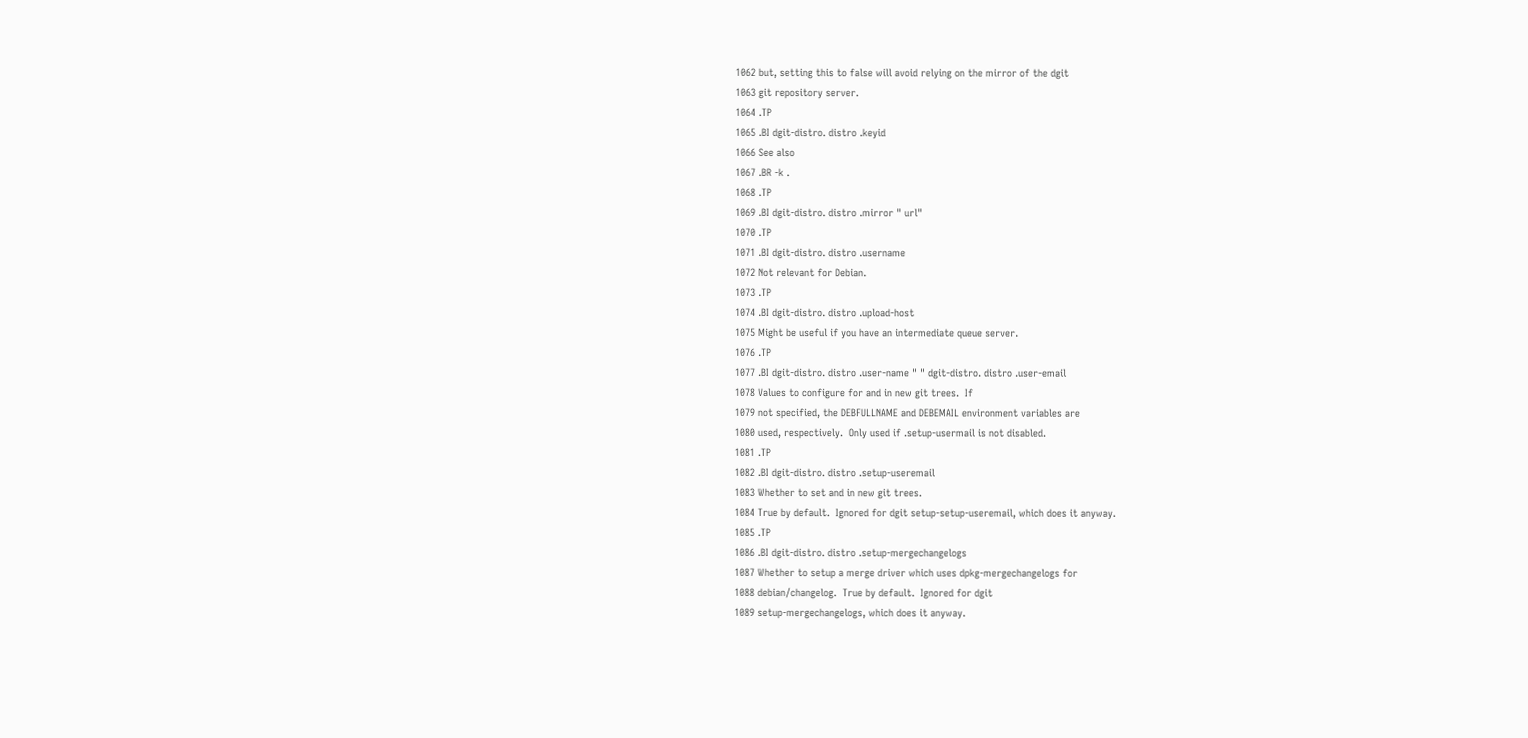1062 but, setting this to false will avoid relying on the mirror of the dgit
1063 git repository server.
1064 .TP
1065 .BI dgit-distro. distro .keyid
1066 See also
1067 .BR -k .
1068 .TP
1069 .BI dgit-distro. distro .mirror " url"
1070 .TP
1071 .BI dgit-distro. distro .username
1072 Not relevant for Debian.
1073 .TP
1074 .BI dgit-distro. distro .upload-host
1075 Might be useful if you have an intermediate queue server.
1076 .TP
1077 .BI dgit-distro. distro .user-name " " dgit-distro. distro .user-email
1078 Values to configure for and in new git trees.  If
1079 not specified, the DEBFULLNAME and DEBEMAIL environment variables are
1080 used, respectively.  Only used if .setup-usermail is not disabled.
1081 .TP
1082 .BI dgit-distro. distro .setup-useremail
1083 Whether to set and in new git trees.
1084 True by default.  Ignored for dgit setup-setup-useremail, which does it anyway.
1085 .TP
1086 .BI dgit-distro. distro .setup-mergechangelogs
1087 Whether to setup a merge driver which uses dpkg-mergechangelogs for
1088 debian/changelog.  True by default.  Ignored for dgit
1089 setup-mergechangelogs, which does it anyway.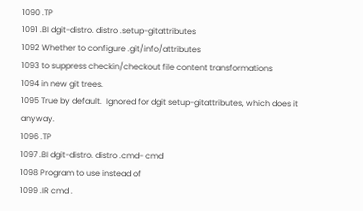1090 .TP
1091 .BI dgit-distro. distro .setup-gitattributes
1092 Whether to configure .git/info/attributes
1093 to suppress checkin/checkout file content transformations
1094 in new git trees.
1095 True by default.  Ignored for dgit setup-gitattributes, which does it anyway.
1096 .TP
1097 .BI dgit-distro. distro .cmd- cmd
1098 Program to use instead of
1099 .IR cmd .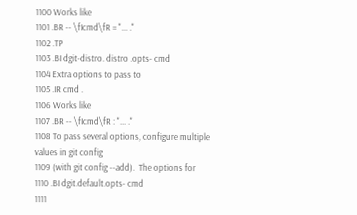1100 Works like
1101 .BR -- \fIcmd\fR = "... ."
1102 .TP
1103 .BI dgit-distro. distro .opts- cmd
1104 Extra options to pass to
1105 .IR cmd .
1106 Works like
1107 .BR -- \fIcmd\fR : "... ."
1108 To pass several options, configure multiple values in git config
1109 (with git config --add).  The options for
1110 .BI dgit.default.opts- cmd
1111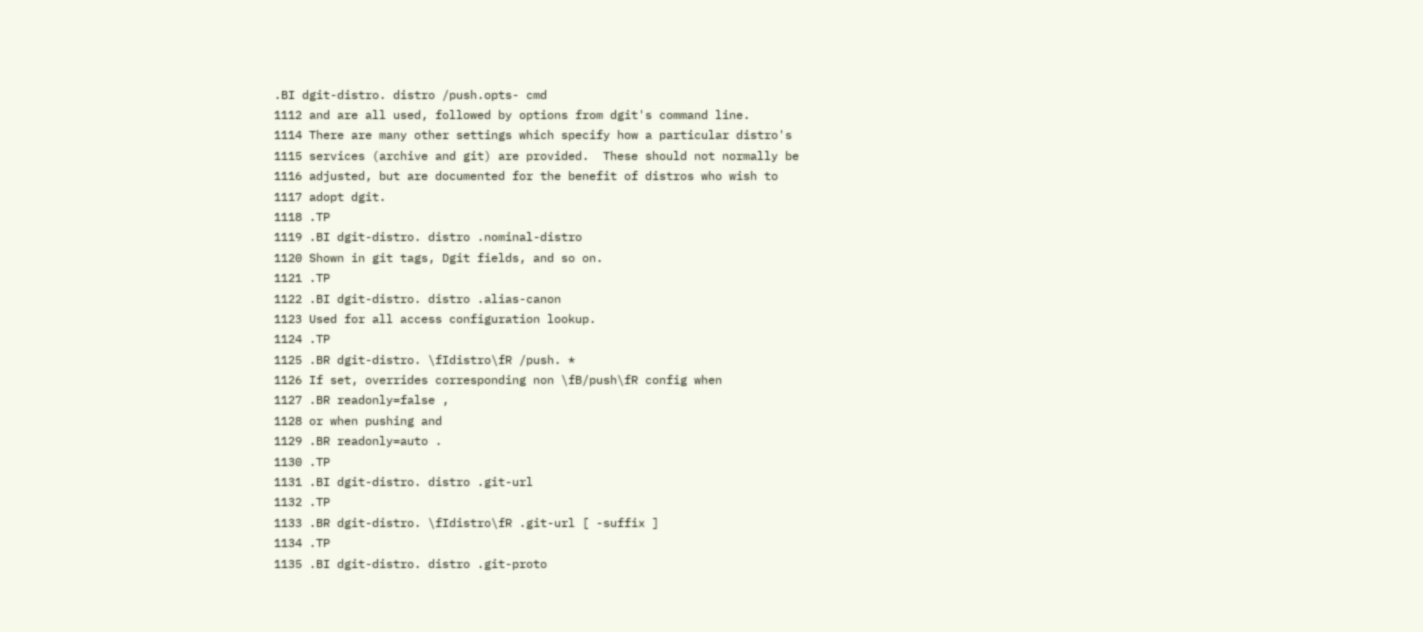.BI dgit-distro. distro /push.opts- cmd
1112 and are all used, followed by options from dgit's command line.
1114 There are many other settings which specify how a particular distro's
1115 services (archive and git) are provided.  These should not normally be
1116 adjusted, but are documented for the benefit of distros who wish to
1117 adopt dgit.
1118 .TP
1119 .BI dgit-distro. distro .nominal-distro
1120 Shown in git tags, Dgit fields, and so on.
1121 .TP
1122 .BI dgit-distro. distro .alias-canon
1123 Used for all access configuration lookup.
1124 .TP
1125 .BR dgit-distro. \fIdistro\fR /push. *
1126 If set, overrides corresponding non \fB/push\fR config when
1127 .BR readonly=false ,
1128 or when pushing and
1129 .BR readonly=auto .
1130 .TP
1131 .BI dgit-distro. distro .git-url
1132 .TP
1133 .BR dgit-distro. \fIdistro\fR .git-url [ -suffix ]
1134 .TP
1135 .BI dgit-distro. distro .git-proto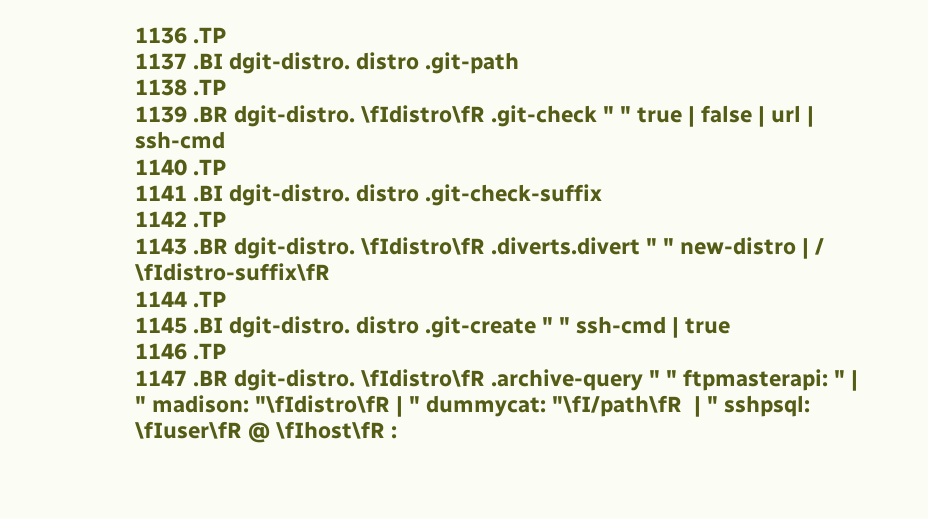1136 .TP
1137 .BI dgit-distro. distro .git-path
1138 .TP
1139 .BR dgit-distro. \fIdistro\fR .git-check " " true | false | url | ssh-cmd
1140 .TP
1141 .BI dgit-distro. distro .git-check-suffix
1142 .TP
1143 .BR dgit-distro. \fIdistro\fR .diverts.divert " " new-distro | / \fIdistro-suffix\fR
1144 .TP
1145 .BI dgit-distro. distro .git-create " " ssh-cmd | true
1146 .TP
1147 .BR dgit-distro. \fIdistro\fR .archive-query " " ftpmasterapi: " | " madison: "\fIdistro\fR | " dummycat: "\fI/path\fR  | " sshpsql: \fIuser\fR @ \fIhost\fR :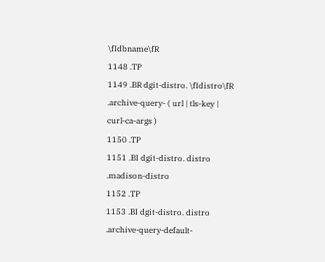\fIdbname\fR
1148 .TP
1149 .BR dgit-distro. \fIdistro\fR .archive-query- ( url | tls-key | curl-ca-args )
1150 .TP
1151 .BI dgit-distro. distro .madison-distro
1152 .TP
1153 .BI dgit-distro. distro .archive-query-default-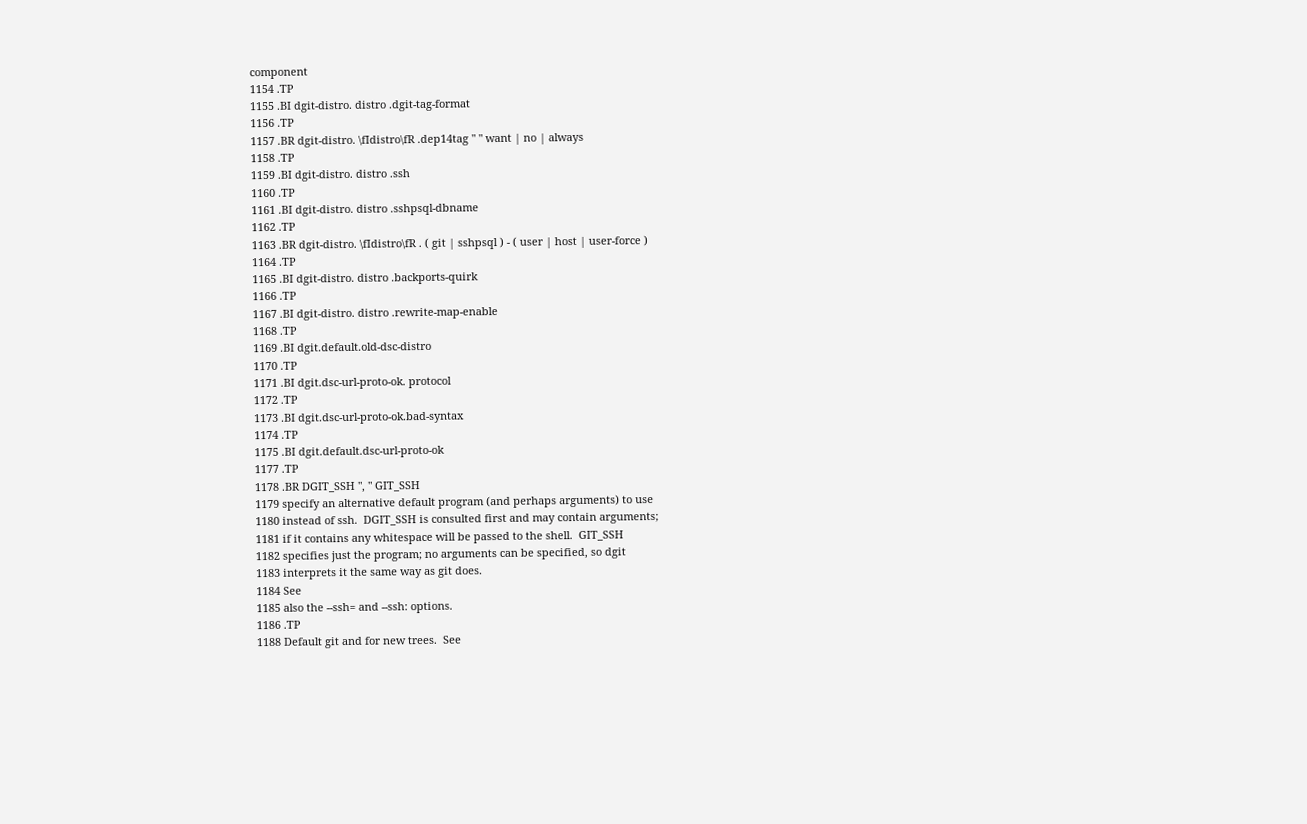component
1154 .TP
1155 .BI dgit-distro. distro .dgit-tag-format
1156 .TP
1157 .BR dgit-distro. \fIdistro\fR .dep14tag " " want | no | always
1158 .TP
1159 .BI dgit-distro. distro .ssh
1160 .TP
1161 .BI dgit-distro. distro .sshpsql-dbname
1162 .TP
1163 .BR dgit-distro. \fIdistro\fR . ( git | sshpsql ) - ( user | host | user-force )
1164 .TP
1165 .BI dgit-distro. distro .backports-quirk
1166 .TP
1167 .BI dgit-distro. distro .rewrite-map-enable
1168 .TP
1169 .BI dgit.default.old-dsc-distro
1170 .TP
1171 .BI dgit.dsc-url-proto-ok. protocol
1172 .TP
1173 .BI dgit.dsc-url-proto-ok.bad-syntax
1174 .TP
1175 .BI dgit.default.dsc-url-proto-ok
1177 .TP
1178 .BR DGIT_SSH ", " GIT_SSH
1179 specify an alternative default program (and perhaps arguments) to use
1180 instead of ssh.  DGIT_SSH is consulted first and may contain arguments;
1181 if it contains any whitespace will be passed to the shell.  GIT_SSH
1182 specifies just the program; no arguments can be specified, so dgit
1183 interprets it the same way as git does.
1184 See
1185 also the --ssh= and --ssh: options.
1186 .TP
1188 Default git and for new trees.  See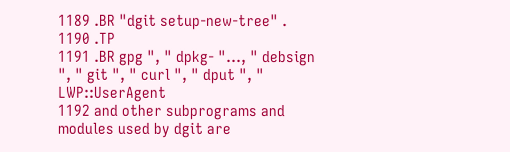1189 .BR "dgit setup-new-tree" .
1190 .TP
1191 .BR gpg ", " dpkg- "..., " debsign ", " git ", " curl ", " dput ", " LWP::UserAgent
1192 and other subprograms and modules used by dgit are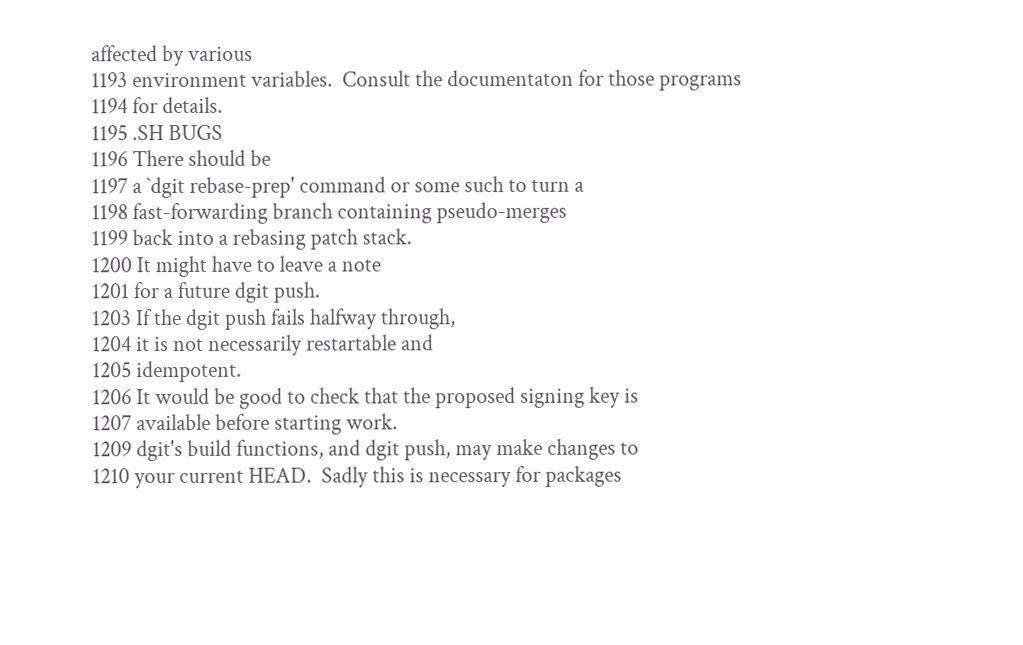affected by various
1193 environment variables.  Consult the documentaton for those programs
1194 for details.
1195 .SH BUGS
1196 There should be
1197 a `dgit rebase-prep' command or some such to turn a
1198 fast-forwarding branch containing pseudo-merges
1199 back into a rebasing patch stack.
1200 It might have to leave a note
1201 for a future dgit push.
1203 If the dgit push fails halfway through,
1204 it is not necessarily restartable and
1205 idempotent.
1206 It would be good to check that the proposed signing key is
1207 available before starting work.
1209 dgit's build functions, and dgit push, may make changes to
1210 your current HEAD.  Sadly this is necessary for packages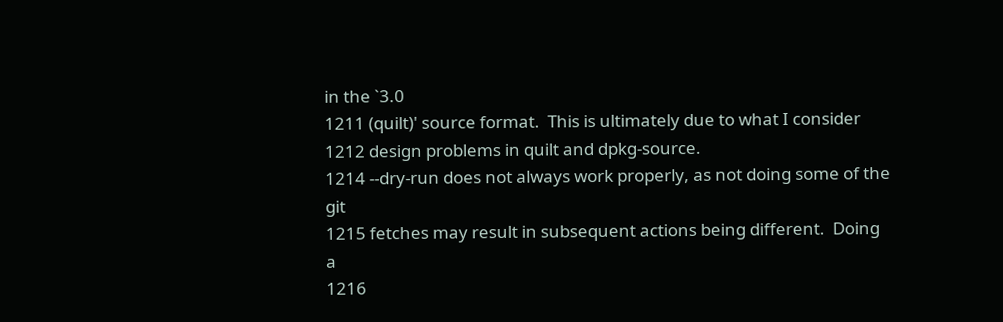in the `3.0
1211 (quilt)' source format.  This is ultimately due to what I consider
1212 design problems in quilt and dpkg-source.
1214 --dry-run does not always work properly, as not doing some of the git
1215 fetches may result in subsequent actions being different.  Doing a
1216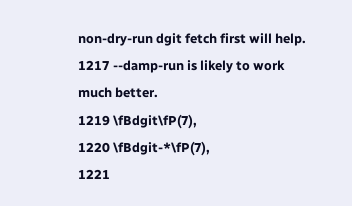non-dry-run dgit fetch first will help.
1217 --damp-run is likely to work much better.
1219 \fBdgit\fP(7),
1220 \fBdgit-*\fP(7),
1221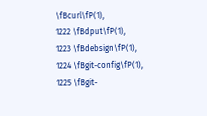\fBcurl\fP(1),
1222 \fBdput\fP(1),
1223 \fBdebsign\fP(1),
1224 \fBgit-config\fP(1),
1225 \fBgit-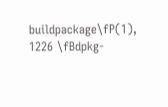buildpackage\fP(1),
1226 \fBdpkg-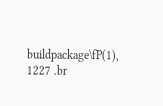buildpackage\fP(1),
1227 .br